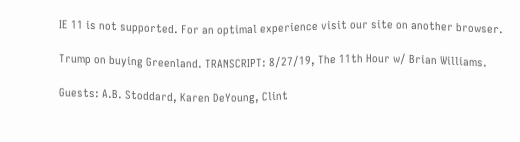IE 11 is not supported. For an optimal experience visit our site on another browser.

Trump on buying Greenland. TRANSCRIPT: 8/27/19, The 11th Hour w/ Brian Williams.

Guests: A.B. Stoddard, Karen DeYoung, Clint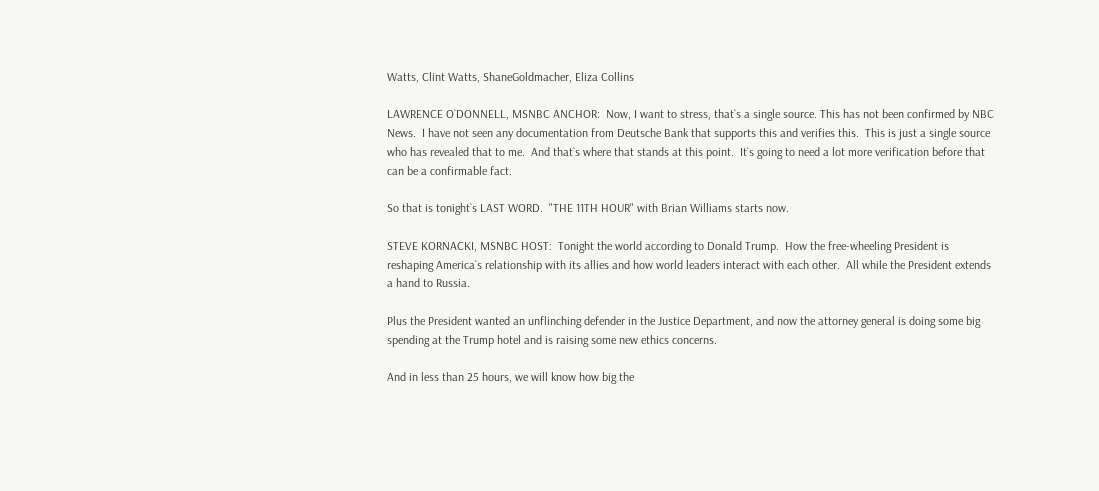Watts, Clint Watts, ShaneGoldmacher, Eliza Collins

LAWRENCE O`DONNELL, MSNBC ANCHOR:  Now, I want to stress, that`s a single source. This has not been confirmed by NBC News.  I have not seen any documentation from Deutsche Bank that supports this and verifies this.  This is just a single source who has revealed that to me.  And that`s where that stands at this point.  It`s going to need a lot more verification before that can be a confirmable fact.

So that is tonight`s LAST WORD.  "THE 11TH HOUR" with Brian Williams starts now.

STEVE KORNACKI, MSNBC HOST:  Tonight the world according to Donald Trump.  How the free-wheeling President is reshaping America`s relationship with its allies and how world leaders interact with each other.  All while the President extends a hand to Russia.

Plus the President wanted an unflinching defender in the Justice Department, and now the attorney general is doing some big spending at the Trump hotel and is raising some new ethics concerns.

And in less than 25 hours, we will know how big the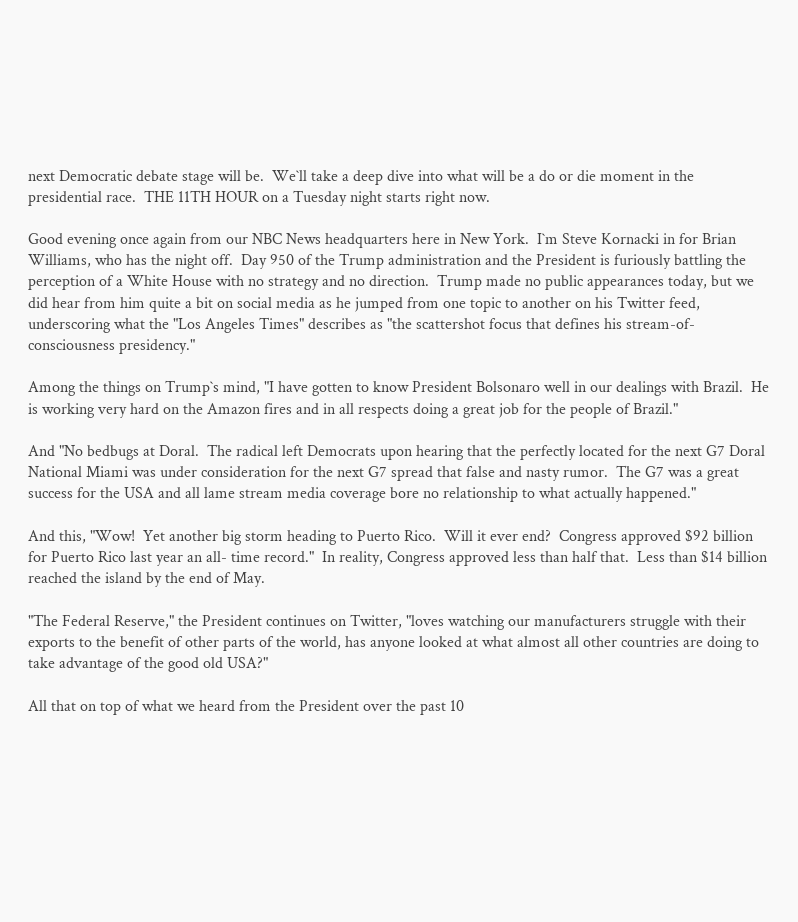next Democratic debate stage will be.  We`ll take a deep dive into what will be a do or die moment in the presidential race.  THE 11TH HOUR on a Tuesday night starts right now.

Good evening once again from our NBC News headquarters here in New York.  I`m Steve Kornacki in for Brian Williams, who has the night off.  Day 950 of the Trump administration and the President is furiously battling the perception of a White House with no strategy and no direction.  Trump made no public appearances today, but we did hear from him quite a bit on social media as he jumped from one topic to another on his Twitter feed, underscoring what the "Los Angeles Times" describes as "the scattershot focus that defines his stream-of-consciousness presidency."

Among the things on Trump`s mind, "I have gotten to know President Bolsonaro well in our dealings with Brazil.  He is working very hard on the Amazon fires and in all respects doing a great job for the people of Brazil."

And "No bedbugs at Doral.  The radical left Democrats upon hearing that the perfectly located for the next G7 Doral National Miami was under consideration for the next G7 spread that false and nasty rumor.  The G7 was a great success for the USA and all lame stream media coverage bore no relationship to what actually happened."

And this, "Wow!  Yet another big storm heading to Puerto Rico.  Will it ever end?  Congress approved $92 billion for Puerto Rico last year an all- time record."  In reality, Congress approved less than half that.  Less than $14 billion reached the island by the end of May.

"The Federal Reserve," the President continues on Twitter, "loves watching our manufacturers struggle with their exports to the benefit of other parts of the world, has anyone looked at what almost all other countries are doing to take advantage of the good old USA?"

All that on top of what we heard from the President over the past 10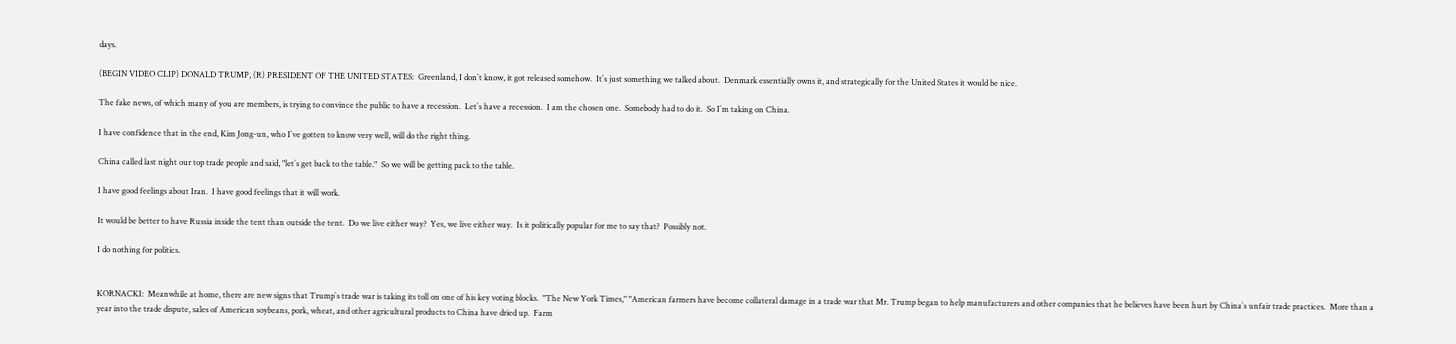days.

(BEGIN VIDEO CLIP) DONALD TRUMP, (R) PRESIDENT OF THE UNITED STATES:  Greenland, I don`t know, it got released somehow.  It`s just something we talked about.  Denmark essentially owns it, and strategically for the United States it would be nice.

The fake news, of which many of you are members, is trying to convince the public to have a recession.  Let`s have a recession.  I am the chosen one.  Somebody had to do it.  So I`m taking on China.

I have confidence that in the end, Kim Jong-un, who I`ve gotten to know very well, will do the right thing.

China called last night our top trade people and said, "let`s get back to the table."  So we will be getting pack to the table.

I have good feelings about Iran.  I have good feelings that it will work.

It would be better to have Russia inside the tent than outside the tent.  Do we live either way?  Yes, we live either way.  Is it politically popular for me to say that?  Possibly not.

I do nothing for politics.


KORNACKI:  Meanwhile at home, there are new signs that Trump`s trade war is taking its toll on one of his key voting blocks.  "The New York Times," "American farmers have become collateral damage in a trade war that Mr. Trump began to help manufacturers and other companies that he believes have been hurt by China`s unfair trade practices.  More than a year into the trade dispute, sales of American soybeans, pork, wheat, and other agricultural products to China have dried up.  Farm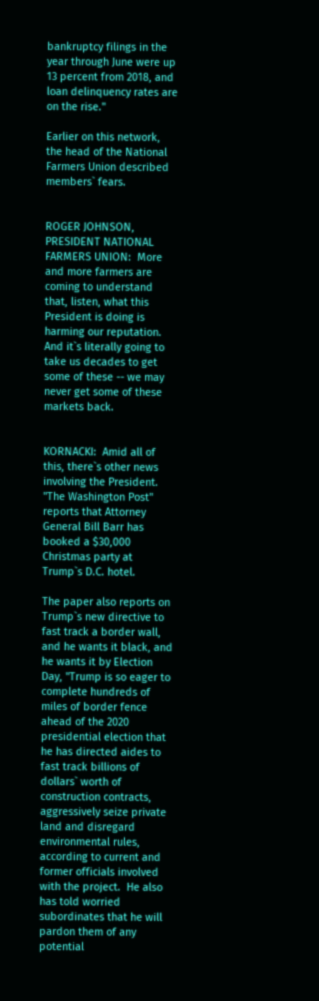bankruptcy filings in the year through June were up 13 percent from 2018, and loan delinquency rates are on the rise."

Earlier on this network, the head of the National Farmers Union described members` fears.


ROGER JOHNSON, PRESIDENT NATIONAL FARMERS UNION:  More and more farmers are coming to understand that, listen, what this President is doing is harming our reputation.  And it`s literally going to take us decades to get some of these -- we may never get some of these markets back.


KORNACKI:  Amid all of this, there`s other news involving the President.  "The Washington Post" reports that Attorney General Bill Barr has booked a $30,000 Christmas party at Trump`s D.C. hotel.

The paper also reports on Trump`s new directive to fast track a border wall, and he wants it black, and he wants it by Election Day, "Trump is so eager to complete hundreds of miles of border fence ahead of the 2020 presidential election that he has directed aides to fast track billions of dollars` worth of construction contracts, aggressively seize private land and disregard environmental rules, according to current and former officials involved with the project.  He also has told worried subordinates that he will pardon them of any potential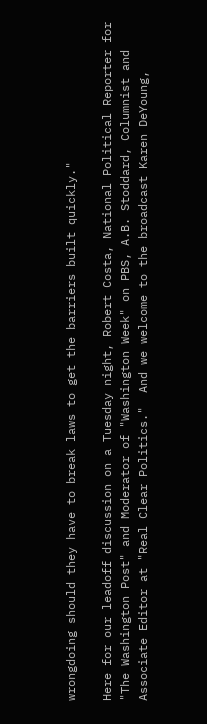wrongdoing should they have to break laws to get the barriers built quickly."

Here for our leadoff discussion on a Tuesday night, Robert Costa, National Political Reporter for "The Washington Post" and Moderator of "Washington Week" on PBS, A.B. Stoddard, Columnist and Associate Editor at "Real Clear Politics."  And we welcome to the broadcast Karen DeYoung,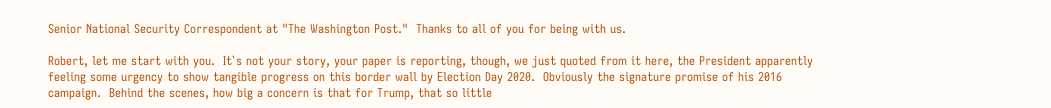Senior National Security Correspondent at "The Washington Post."  Thanks to all of you for being with us.

Robert, let me start with you.  It`s not your story, your paper is reporting, though, we just quoted from it here, the President apparently feeling some urgency to show tangible progress on this border wall by Election Day 2020.  Obviously the signature promise of his 2016 campaign.  Behind the scenes, how big a concern is that for Trump, that so little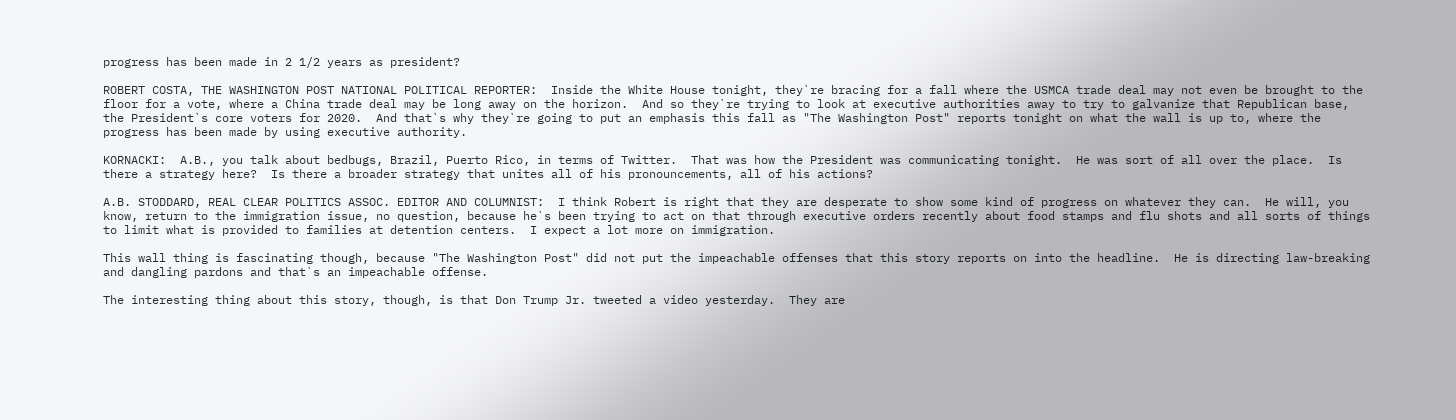progress has been made in 2 1/2 years as president?

ROBERT COSTA, THE WASHINGTON POST NATIONAL POLITICAL REPORTER:  Inside the White House tonight, they`re bracing for a fall where the USMCA trade deal may not even be brought to the floor for a vote, where a China trade deal may be long away on the horizon.  And so they`re trying to look at executive authorities away to try to galvanize that Republican base, the President`s core voters for 2020.  And that`s why they`re going to put an emphasis this fall as "The Washington Post" reports tonight on what the wall is up to, where the progress has been made by using executive authority.

KORNACKI:  A.B., you talk about bedbugs, Brazil, Puerto Rico, in terms of Twitter.  That was how the President was communicating tonight.  He was sort of all over the place.  Is there a strategy here?  Is there a broader strategy that unites all of his pronouncements, all of his actions?

A.B. STODDARD, REAL CLEAR POLITICS ASSOC. EDITOR AND COLUMNIST:  I think Robert is right that they are desperate to show some kind of progress on whatever they can.  He will, you know, return to the immigration issue, no question, because he`s been trying to act on that through executive orders recently about food stamps and flu shots and all sorts of things to limit what is provided to families at detention centers.  I expect a lot more on immigration.

This wall thing is fascinating though, because "The Washington Post" did not put the impeachable offenses that this story reports on into the headline.  He is directing law-breaking and dangling pardons and that`s an impeachable offense.

The interesting thing about this story, though, is that Don Trump Jr. tweeted a video yesterday.  They are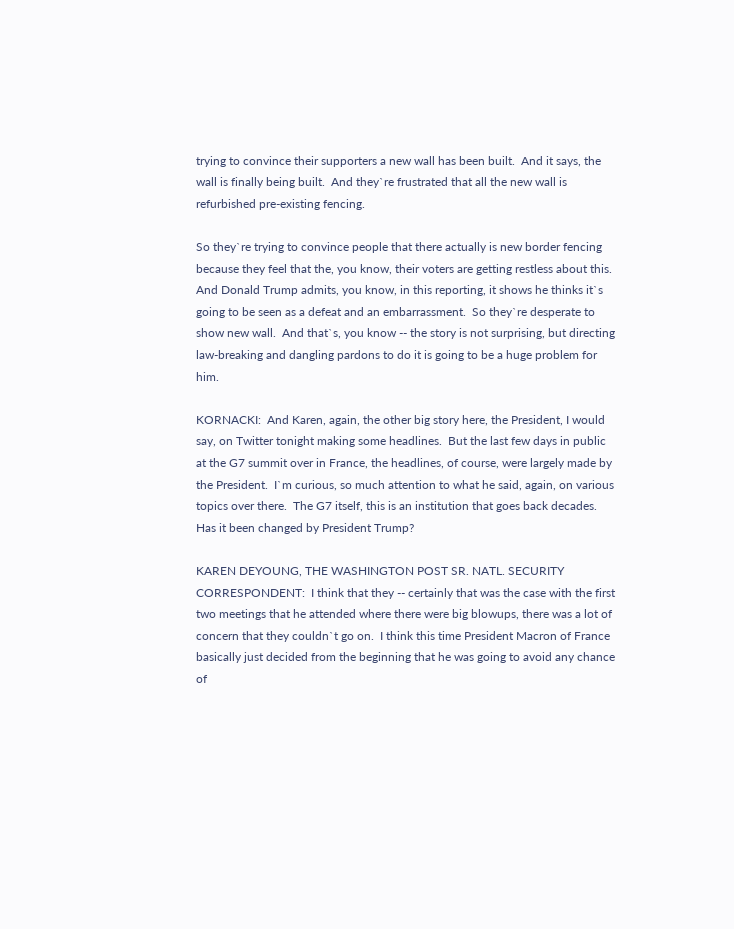trying to convince their supporters a new wall has been built.  And it says, the wall is finally being built.  And they`re frustrated that all the new wall is refurbished pre-existing fencing.

So they`re trying to convince people that there actually is new border fencing because they feel that the, you know, their voters are getting restless about this.  And Donald Trump admits, you know, in this reporting, it shows he thinks it`s going to be seen as a defeat and an embarrassment.  So they`re desperate to show new wall.  And that`s, you know -- the story is not surprising, but directing law-breaking and dangling pardons to do it is going to be a huge problem for him.

KORNACKI:  And Karen, again, the other big story here, the President, I would say, on Twitter tonight making some headlines.  But the last few days in public at the G7 summit over in France, the headlines, of course, were largely made by the President.  I`m curious, so much attention to what he said, again, on various topics over there.  The G7 itself, this is an institution that goes back decades.  Has it been changed by President Trump?

KAREN DEYOUNG, THE WASHINGTON POST SR. NATL. SECURITY CORRESPONDENT:  I think that they -- certainly that was the case with the first two meetings that he attended where there were big blowups, there was a lot of concern that they couldn`t go on.  I think this time President Macron of France basically just decided from the beginning that he was going to avoid any chance of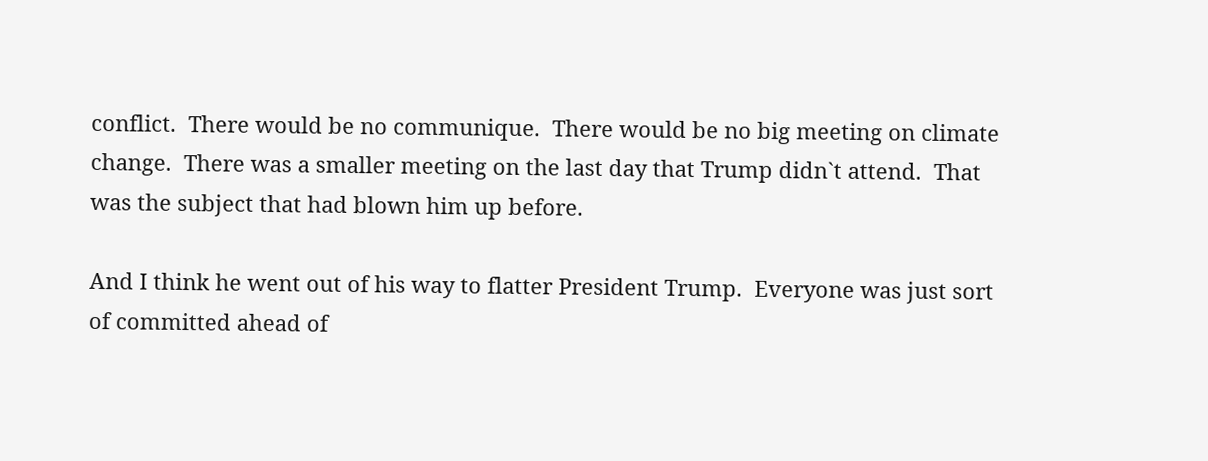conflict.  There would be no communique.  There would be no big meeting on climate change.  There was a smaller meeting on the last day that Trump didn`t attend.  That was the subject that had blown him up before.

And I think he went out of his way to flatter President Trump.  Everyone was just sort of committed ahead of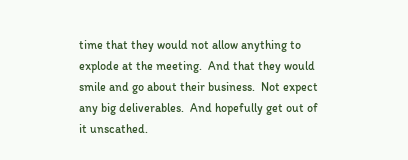time that they would not allow anything to explode at the meeting.  And that they would smile and go about their business.  Not expect any big deliverables.  And hopefully get out of it unscathed.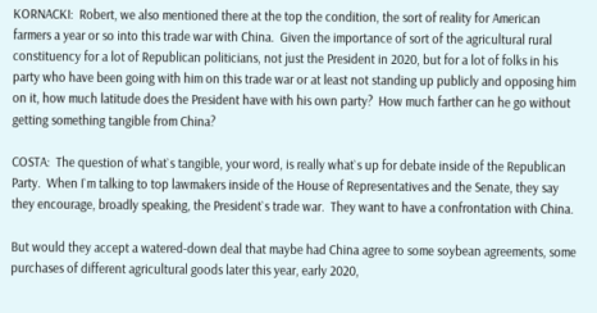KORNACKI:  Robert, we also mentioned there at the top the condition, the sort of reality for American farmers a year or so into this trade war with China.  Given the importance of sort of the agricultural rural constituency for a lot of Republican politicians, not just the President in 2020, but for a lot of folks in his party who have been going with him on this trade war or at least not standing up publicly and opposing him on it, how much latitude does the President have with his own party?  How much farther can he go without getting something tangible from China?

COSTA:  The question of what`s tangible, your word, is really what`s up for debate inside of the Republican Party.  When I`m talking to top lawmakers inside of the House of Representatives and the Senate, they say they encourage, broadly speaking, the President`s trade war.  They want to have a confrontation with China.

But would they accept a watered-down deal that maybe had China agree to some soybean agreements, some purchases of different agricultural goods later this year, early 2020,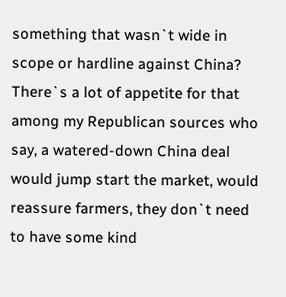something that wasn`t wide in scope or hardline against China?  There`s a lot of appetite for that among my Republican sources who say, a watered-down China deal would jump start the market, would reassure farmers, they don`t need to have some kind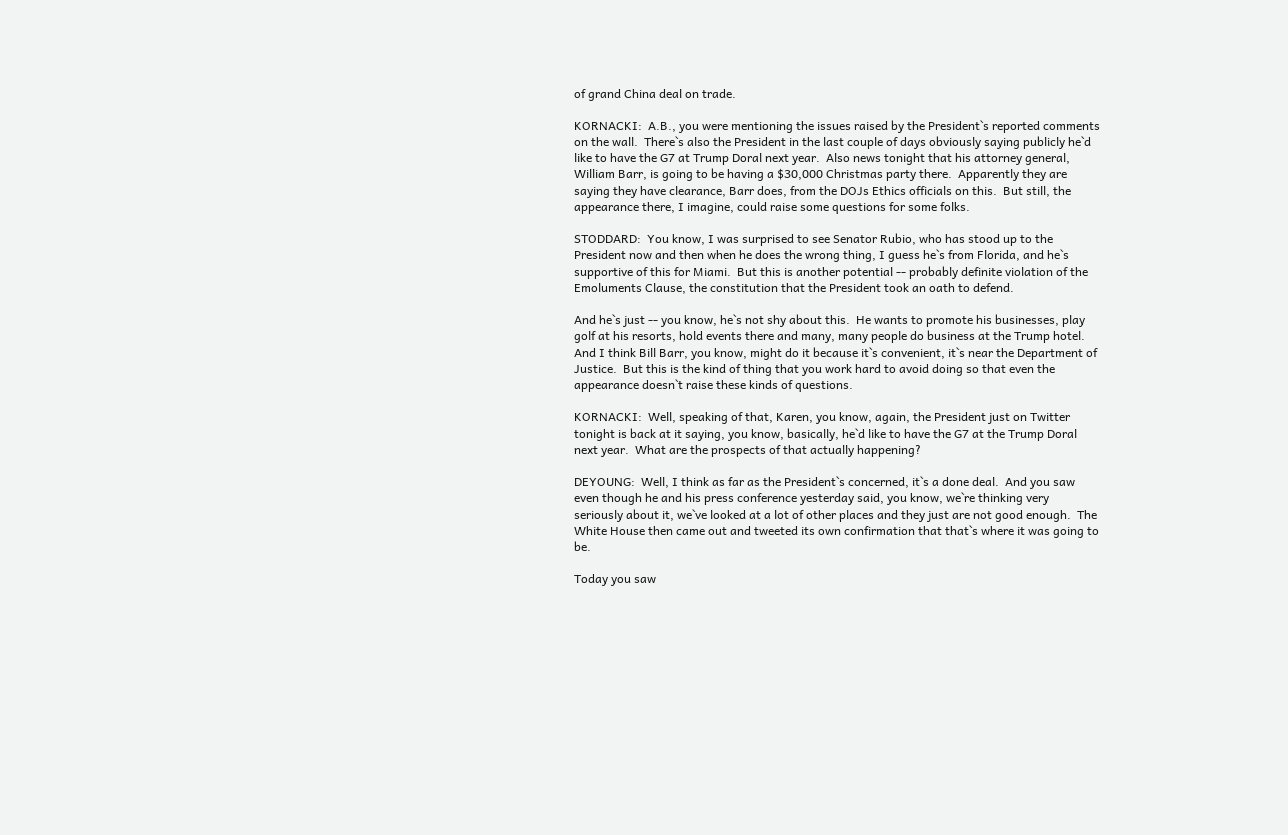of grand China deal on trade.

KORNACKI:  A.B., you were mentioning the issues raised by the President`s reported comments on the wall.  There`s also the President in the last couple of days obviously saying publicly he`d like to have the G7 at Trump Doral next year.  Also news tonight that his attorney general, William Barr, is going to be having a $30,000 Christmas party there.  Apparently they are saying they have clearance, Barr does, from the DOJs Ethics officials on this.  But still, the appearance there, I imagine, could raise some questions for some folks.

STODDARD:  You know, I was surprised to see Senator Rubio, who has stood up to the President now and then when he does the wrong thing, I guess he`s from Florida, and he`s supportive of this for Miami.  But this is another potential -- probably definite violation of the Emoluments Clause, the constitution that the President took an oath to defend.

And he`s just -- you know, he`s not shy about this.  He wants to promote his businesses, play golf at his resorts, hold events there and many, many people do business at the Trump hotel.  And I think Bill Barr, you know, might do it because it`s convenient, it`s near the Department of Justice.  But this is the kind of thing that you work hard to avoid doing so that even the appearance doesn`t raise these kinds of questions.

KORNACKI:  Well, speaking of that, Karen, you know, again, the President just on Twitter tonight is back at it saying, you know, basically, he`d like to have the G7 at the Trump Doral next year.  What are the prospects of that actually happening?

DEYOUNG:  Well, I think as far as the President`s concerned, it`s a done deal.  And you saw even though he and his press conference yesterday said, you know, we`re thinking very seriously about it, we`ve looked at a lot of other places and they just are not good enough.  The White House then came out and tweeted its own confirmation that that`s where it was going to be.

Today you saw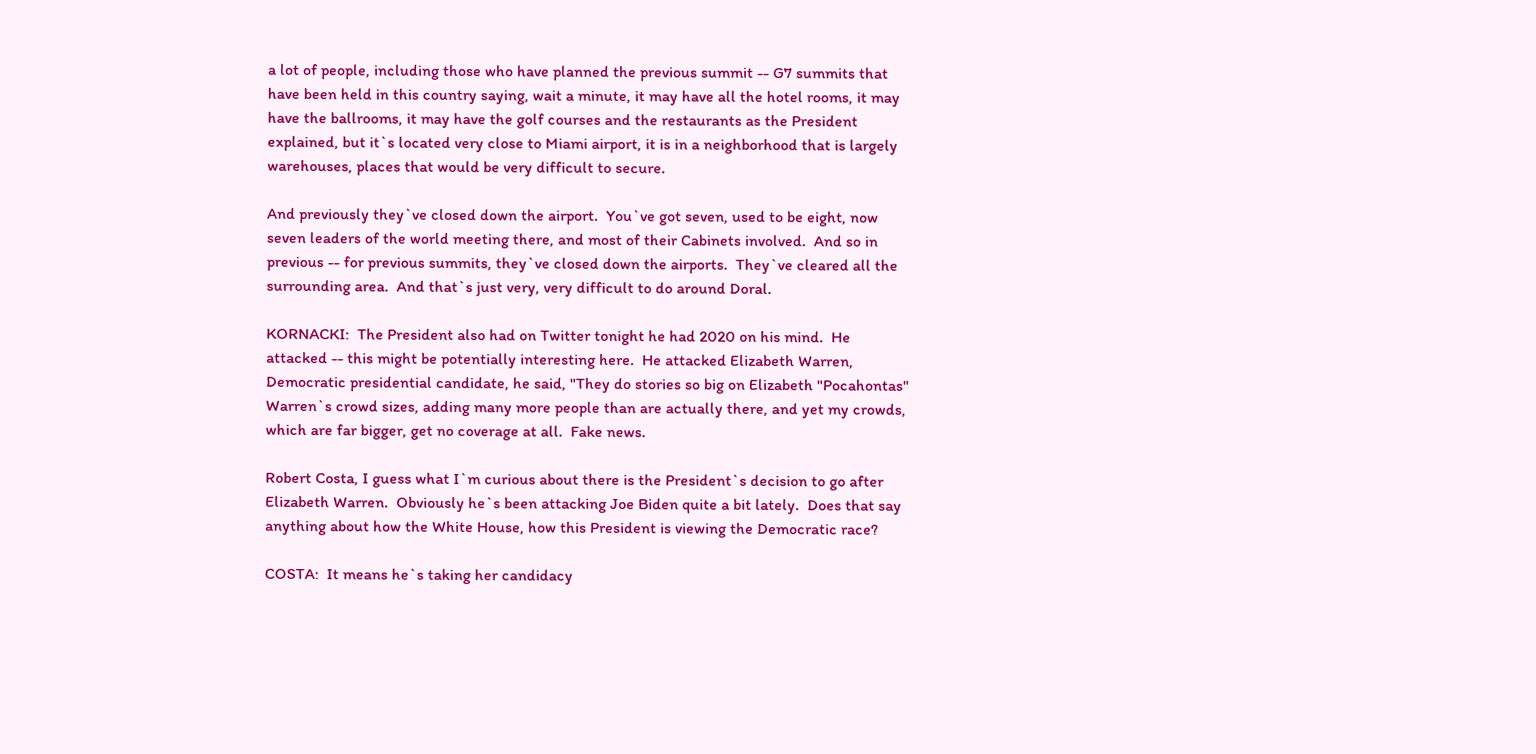a lot of people, including those who have planned the previous summit -- G7 summits that have been held in this country saying, wait a minute, it may have all the hotel rooms, it may have the ballrooms, it may have the golf courses and the restaurants as the President explained, but it`s located very close to Miami airport, it is in a neighborhood that is largely warehouses, places that would be very difficult to secure.

And previously they`ve closed down the airport.  You`ve got seven, used to be eight, now seven leaders of the world meeting there, and most of their Cabinets involved.  And so in previous -- for previous summits, they`ve closed down the airports.  They`ve cleared all the surrounding area.  And that`s just very, very difficult to do around Doral.

KORNACKI:  The President also had on Twitter tonight he had 2020 on his mind.  He attacked -- this might be potentially interesting here.  He attacked Elizabeth Warren, Democratic presidential candidate, he said, "They do stories so big on Elizabeth "Pocahontas" Warren`s crowd sizes, adding many more people than are actually there, and yet my crowds, which are far bigger, get no coverage at all.  Fake news.

Robert Costa, I guess what I`m curious about there is the President`s decision to go after Elizabeth Warren.  Obviously he`s been attacking Joe Biden quite a bit lately.  Does that say anything about how the White House, how this President is viewing the Democratic race?

COSTA:  It means he`s taking her candidacy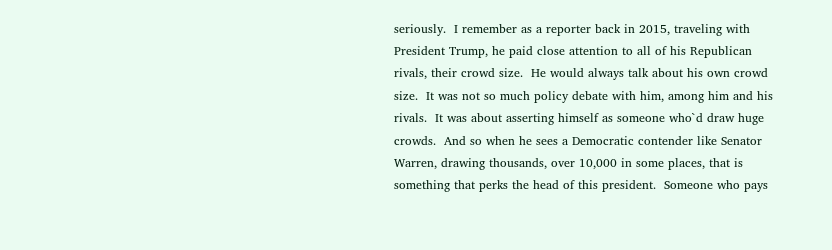seriously.  I remember as a reporter back in 2015, traveling with President Trump, he paid close attention to all of his Republican rivals, their crowd size.  He would always talk about his own crowd size.  It was not so much policy debate with him, among him and his rivals.  It was about asserting himself as someone who`d draw huge crowds.  And so when he sees a Democratic contender like Senator Warren, drawing thousands, over 10,000 in some places, that is something that perks the head of this president.  Someone who pays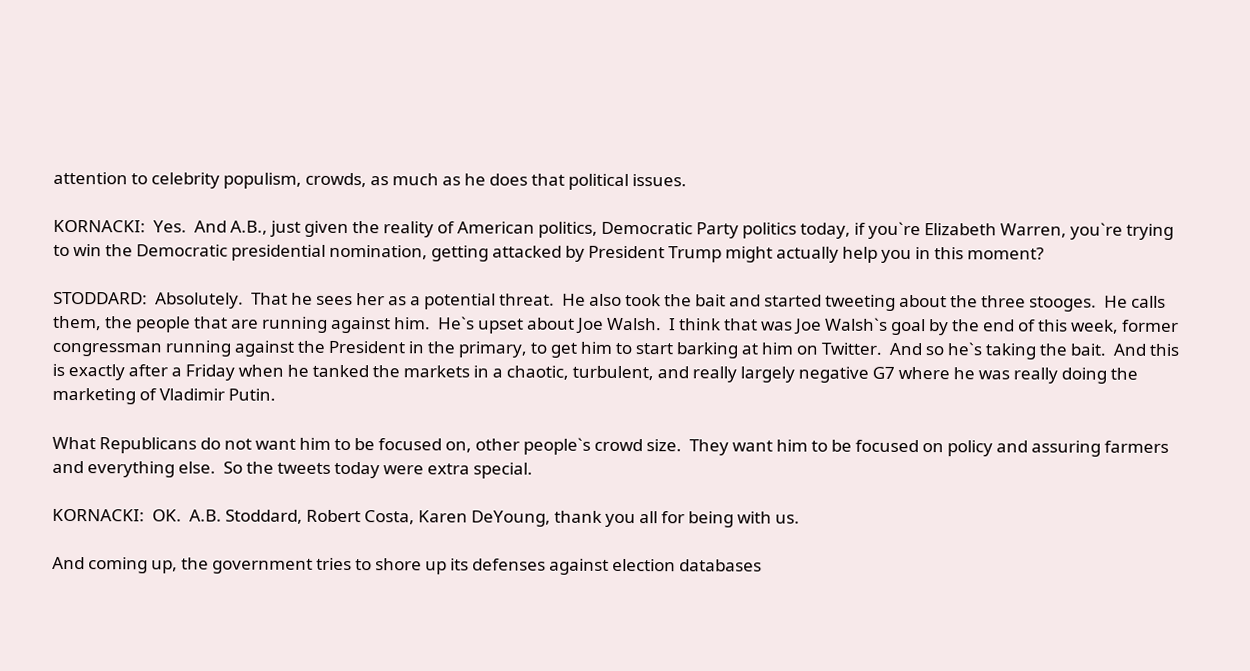attention to celebrity populism, crowds, as much as he does that political issues.

KORNACKI:  Yes.  And A.B., just given the reality of American politics, Democratic Party politics today, if you`re Elizabeth Warren, you`re trying to win the Democratic presidential nomination, getting attacked by President Trump might actually help you in this moment?

STODDARD:  Absolutely.  That he sees her as a potential threat.  He also took the bait and started tweeting about the three stooges.  He calls them, the people that are running against him.  He`s upset about Joe Walsh.  I think that was Joe Walsh`s goal by the end of this week, former congressman running against the President in the primary, to get him to start barking at him on Twitter.  And so he`s taking the bait.  And this is exactly after a Friday when he tanked the markets in a chaotic, turbulent, and really largely negative G7 where he was really doing the marketing of Vladimir Putin.

What Republicans do not want him to be focused on, other people`s crowd size.  They want him to be focused on policy and assuring farmers and everything else.  So the tweets today were extra special.

KORNACKI:  OK.  A.B. Stoddard, Robert Costa, Karen DeYoung, thank you all for being with us.

And coming up, the government tries to shore up its defenses against election databases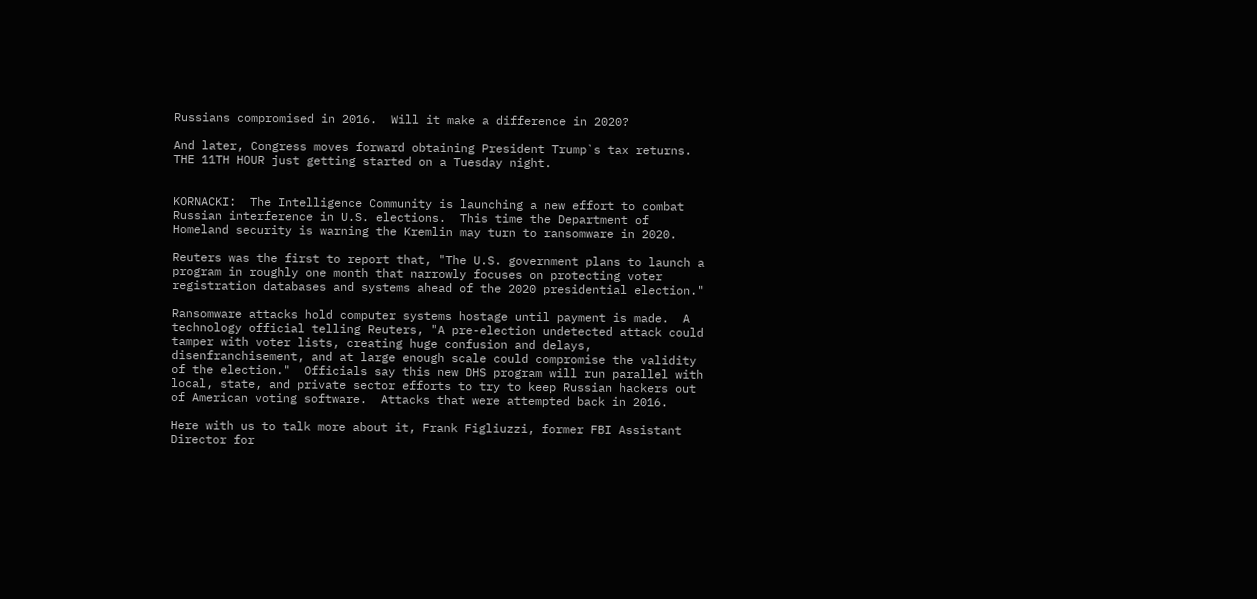Russians compromised in 2016.  Will it make a difference in 2020?

And later, Congress moves forward obtaining President Trump`s tax returns.  THE 11TH HOUR just getting started on a Tuesday night.


KORNACKI:  The Intelligence Community is launching a new effort to combat Russian interference in U.S. elections.  This time the Department of Homeland security is warning the Kremlin may turn to ransomware in 2020.

Reuters was the first to report that, "The U.S. government plans to launch a program in roughly one month that narrowly focuses on protecting voter registration databases and systems ahead of the 2020 presidential election."

Ransomware attacks hold computer systems hostage until payment is made.  A technology official telling Reuters, "A pre-election undetected attack could tamper with voter lists, creating huge confusion and delays, disenfranchisement, and at large enough scale could compromise the validity of the election."  Officials say this new DHS program will run parallel with local, state, and private sector efforts to try to keep Russian hackers out of American voting software.  Attacks that were attempted back in 2016.

Here with us to talk more about it, Frank Figliuzzi, former FBI Assistant Director for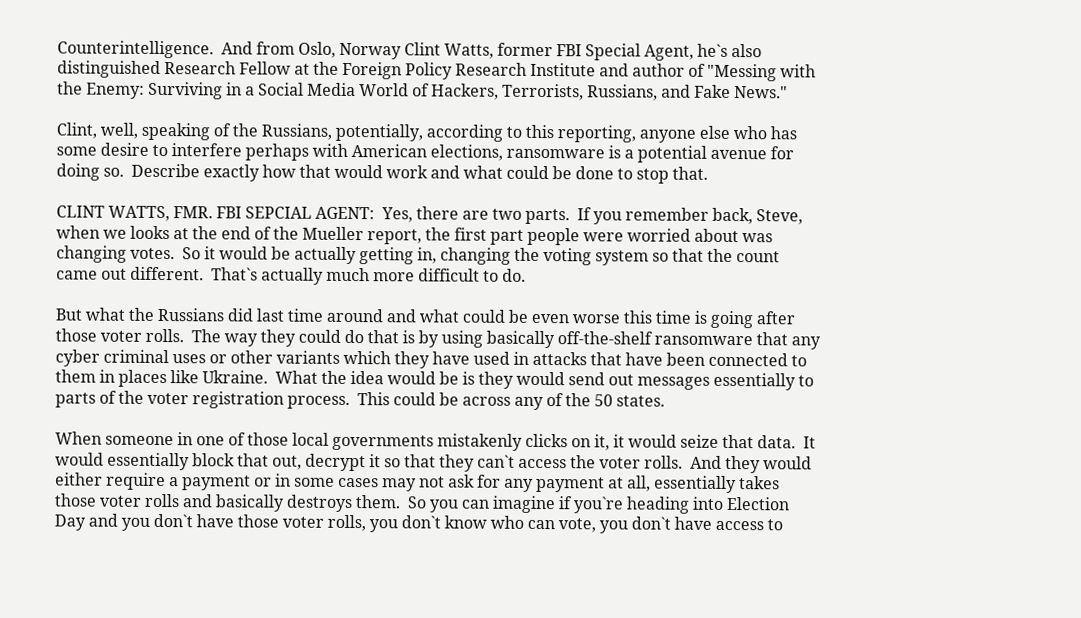Counterintelligence.  And from Oslo, Norway Clint Watts, former FBI Special Agent, he`s also distinguished Research Fellow at the Foreign Policy Research Institute and author of "Messing with the Enemy: Surviving in a Social Media World of Hackers, Terrorists, Russians, and Fake News."

Clint, well, speaking of the Russians, potentially, according to this reporting, anyone else who has some desire to interfere perhaps with American elections, ransomware is a potential avenue for doing so.  Describe exactly how that would work and what could be done to stop that.

CLINT WATTS, FMR. FBI SEPCIAL AGENT:  Yes, there are two parts.  If you remember back, Steve, when we looks at the end of the Mueller report, the first part people were worried about was changing votes.  So it would be actually getting in, changing the voting system so that the count came out different.  That`s actually much more difficult to do.

But what the Russians did last time around and what could be even worse this time is going after those voter rolls.  The way they could do that is by using basically off-the-shelf ransomware that any cyber criminal uses or other variants which they have used in attacks that have been connected to them in places like Ukraine.  What the idea would be is they would send out messages essentially to parts of the voter registration process.  This could be across any of the 50 states.

When someone in one of those local governments mistakenly clicks on it, it would seize that data.  It would essentially block that out, decrypt it so that they can`t access the voter rolls.  And they would either require a payment or in some cases may not ask for any payment at all, essentially takes those voter rolls and basically destroys them.  So you can imagine if you`re heading into Election Day and you don`t have those voter rolls, you don`t know who can vote, you don`t have access to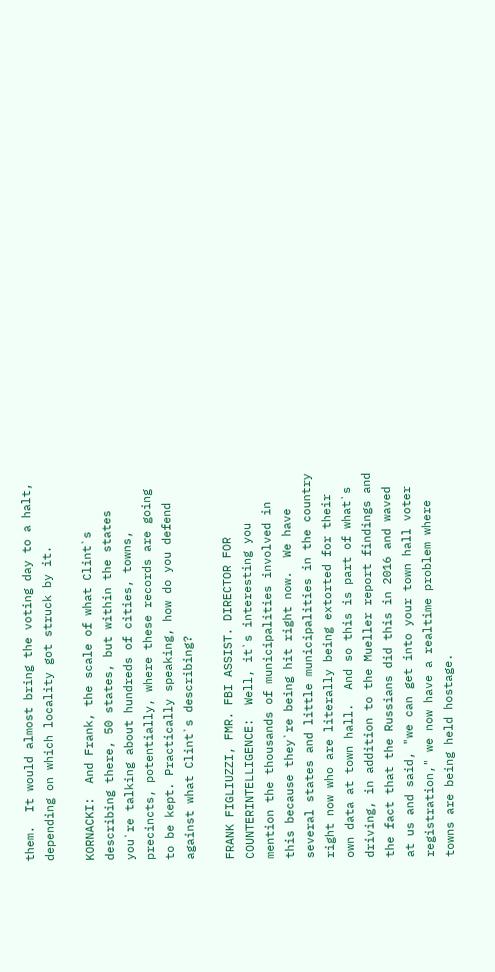them.  It would almost bring the voting day to a halt, depending on which locality got struck by it.

KORNACKI:  And Frank, the scale of what Clint`s describing there, 50 states, but within the states you`re talking about hundreds of cities, towns, precincts, potentially, where these records are going to be kept. Practically speaking, how do you defend against what Clint`s describing?

FRANK FIGLIUZZI, FMR. FBI ASSIST. DIRECTOR FOR COUNTERINTELLIGENCE:  Well, it`s interesting you mention the thousands of municipalities involved in this because they`re being hit right now.  We have several states and little municipalities in the country right now who are literally being extorted for their own data at town hall.  And so this is part of what`s driving, in addition to the Mueller report findings and the fact that the Russians did this in 2016 and waved at us and said, "we can get into your town hall voter registration," we now have a realtime problem where towns are being held hostage.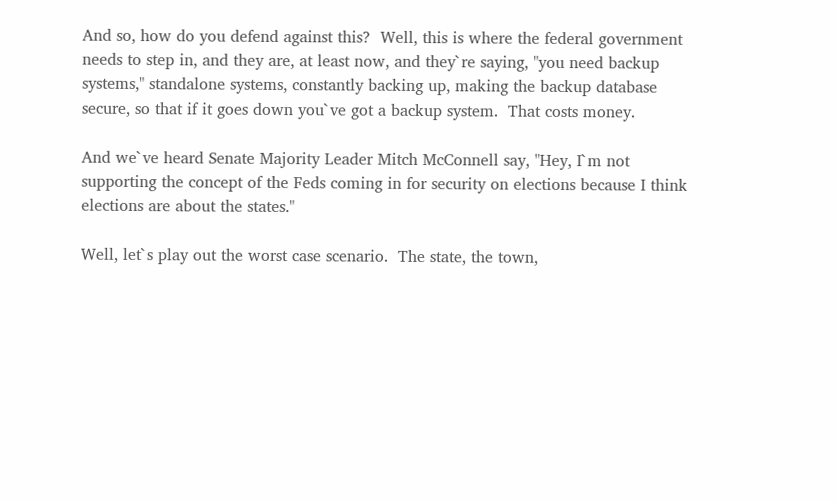And so, how do you defend against this?  Well, this is where the federal government needs to step in, and they are, at least now, and they`re saying, "you need backup systems," standalone systems, constantly backing up, making the backup database secure, so that if it goes down you`ve got a backup system.  That costs money.

And we`ve heard Senate Majority Leader Mitch McConnell say, "Hey, I`m not supporting the concept of the Feds coming in for security on elections because I think elections are about the states."

Well, let`s play out the worst case scenario.  The state, the town,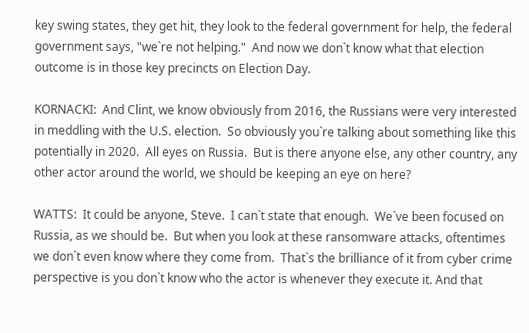key swing states, they get hit, they look to the federal government for help, the federal government says, "we`re not helping."  And now we don`t know what that election outcome is in those key precincts on Election Day.

KORNACKI:  And Clint, we know obviously from 2016, the Russians were very interested in meddling with the U.S. election.  So obviously you`re talking about something like this potentially in 2020.  All eyes on Russia.  But is there anyone else, any other country, any other actor around the world, we should be keeping an eye on here?

WATTS:  It could be anyone, Steve.  I can`t state that enough.  We`ve been focused on Russia, as we should be.  But when you look at these ransomware attacks, oftentimes we don`t even know where they come from.  That`s the brilliance of it from cyber crime perspective is you don`t know who the actor is whenever they execute it. And that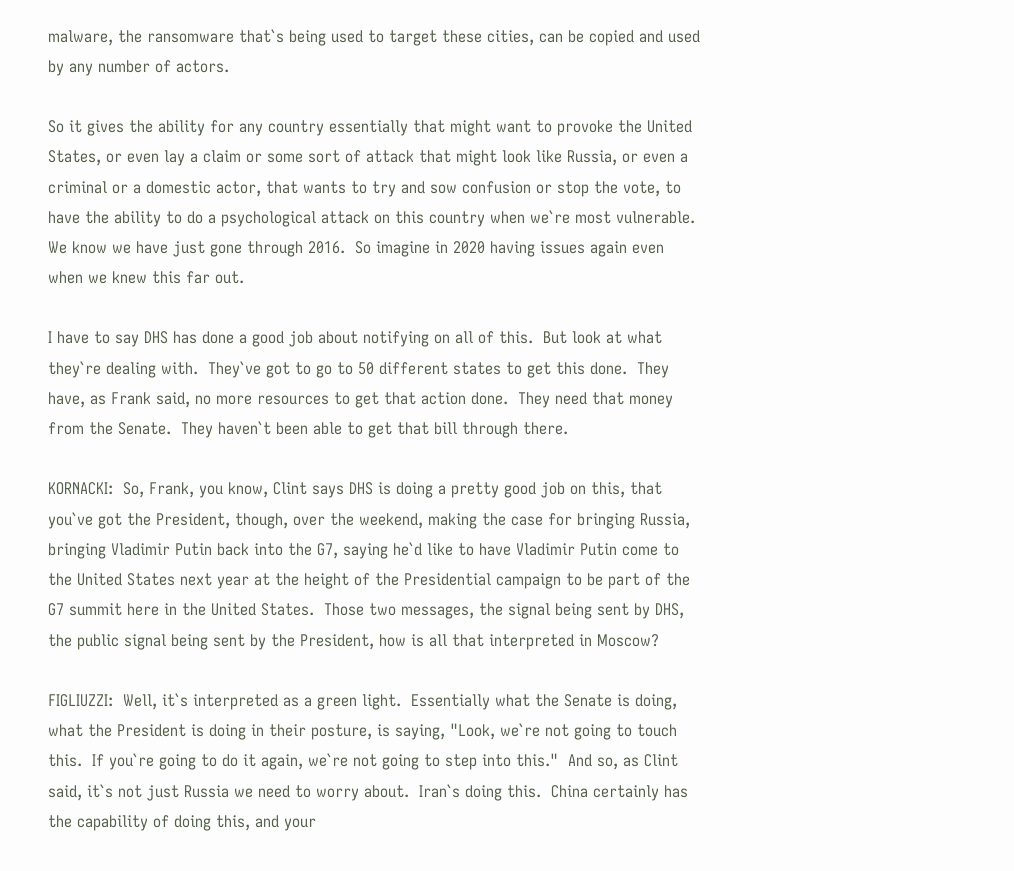malware, the ransomware that`s being used to target these cities, can be copied and used by any number of actors.

So it gives the ability for any country essentially that might want to provoke the United States, or even lay a claim or some sort of attack that might look like Russia, or even a criminal or a domestic actor, that wants to try and sow confusion or stop the vote, to have the ability to do a psychological attack on this country when we`re most vulnerable.  We know we have just gone through 2016.  So imagine in 2020 having issues again even when we knew this far out.

I have to say DHS has done a good job about notifying on all of this.  But look at what they`re dealing with.  They`ve got to go to 50 different states to get this done.  They have, as Frank said, no more resources to get that action done.  They need that money from the Senate.  They haven`t been able to get that bill through there.

KORNACKI:  So, Frank, you know, Clint says DHS is doing a pretty good job on this, that you`ve got the President, though, over the weekend, making the case for bringing Russia, bringing Vladimir Putin back into the G7, saying he`d like to have Vladimir Putin come to the United States next year at the height of the Presidential campaign to be part of the G7 summit here in the United States.  Those two messages, the signal being sent by DHS, the public signal being sent by the President, how is all that interpreted in Moscow?

FIGLIUZZI:  Well, it`s interpreted as a green light.  Essentially what the Senate is doing, what the President is doing in their posture, is saying, "Look, we`re not going to touch this.  If you`re going to do it again, we`re not going to step into this."  And so, as Clint said, it`s not just Russia we need to worry about.  Iran`s doing this.  China certainly has the capability of doing this, and your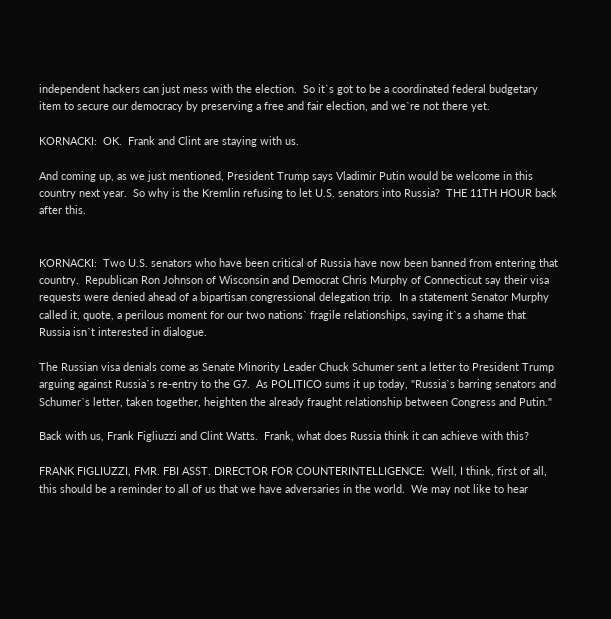independent hackers can just mess with the election.  So it`s got to be a coordinated federal budgetary item to secure our democracy by preserving a free and fair election, and we`re not there yet.

KORNACKI:  OK.  Frank and Clint are staying with us.

And coming up, as we just mentioned, President Trump says Vladimir Putin would be welcome in this country next year.  So why is the Kremlin refusing to let U.S. senators into Russia?  THE 11TH HOUR back after this.


KORNACKI:  Two U.S. senators who have been critical of Russia have now been banned from entering that country.  Republican Ron Johnson of Wisconsin and Democrat Chris Murphy of Connecticut say their visa requests were denied ahead of a bipartisan congressional delegation trip.  In a statement Senator Murphy called it, quote, a perilous moment for our two nations` fragile relationships, saying it`s a shame that Russia isn`t interested in dialogue.

The Russian visa denials come as Senate Minority Leader Chuck Schumer sent a letter to President Trump arguing against Russia`s re-entry to the G7.  As POLITICO sums it up today, "Russia`s barring senators and Schumer`s letter, taken together, heighten the already fraught relationship between Congress and Putin."

Back with us, Frank Figliuzzi and Clint Watts.  Frank, what does Russia think it can achieve with this?

FRANK FIGLIUZZI, FMR. FBI ASST. DIRECTOR FOR COUNTERINTELLIGENCE:  Well, I think, first of all, this should be a reminder to all of us that we have adversaries in the world.  We may not like to hear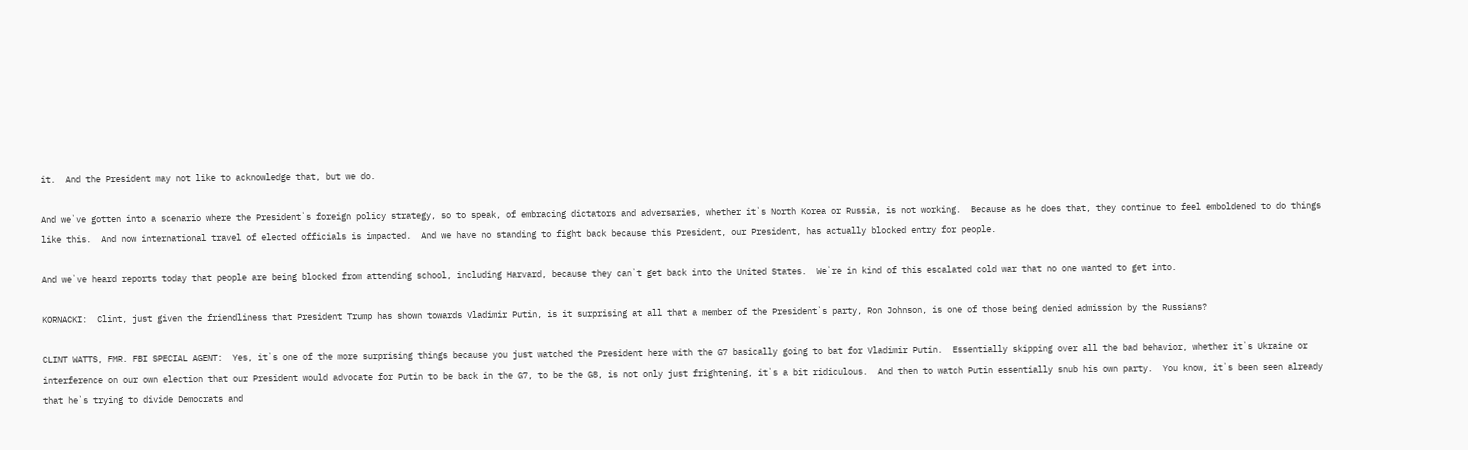it.  And the President may not like to acknowledge that, but we do.

And we`ve gotten into a scenario where the President`s foreign policy strategy, so to speak, of embracing dictators and adversaries, whether it`s North Korea or Russia, is not working.  Because as he does that, they continue to feel emboldened to do things like this.  And now international travel of elected officials is impacted.  And we have no standing to fight back because this President, our President, has actually blocked entry for people.

And we`ve heard reports today that people are being blocked from attending school, including Harvard, because they can`t get back into the United States.  We`re in kind of this escalated cold war that no one wanted to get into.

KORNACKI:  Clint, just given the friendliness that President Trump has shown towards Vladimir Putin, is it surprising at all that a member of the President`s party, Ron Johnson, is one of those being denied admission by the Russians?

CLINT WATTS, FMR. FBI SPECIAL AGENT:  Yes, it`s one of the more surprising things because you just watched the President here with the G7 basically going to bat for Vladimir Putin.  Essentially skipping over all the bad behavior, whether it`s Ukraine or interference on our own election that our President would advocate for Putin to be back in the G7, to be the G8, is not only just frightening, it`s a bit ridiculous.  And then to watch Putin essentially snub his own party.  You know, it`s been seen already that he`s trying to divide Democrats and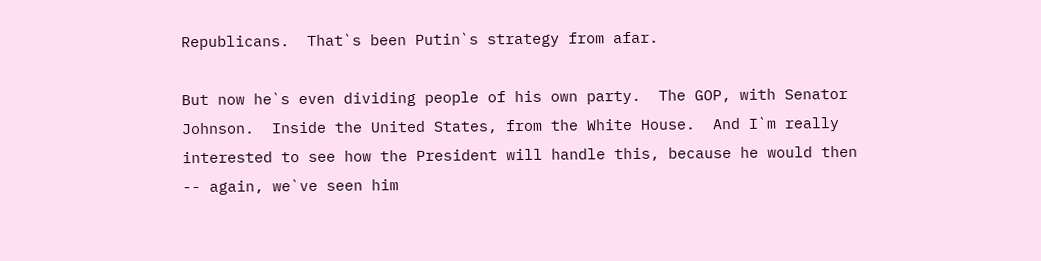Republicans.  That`s been Putin`s strategy from afar.

But now he`s even dividing people of his own party.  The GOP, with Senator Johnson.  Inside the United States, from the White House.  And I`m really interested to see how the President will handle this, because he would then -- again, we`ve seen him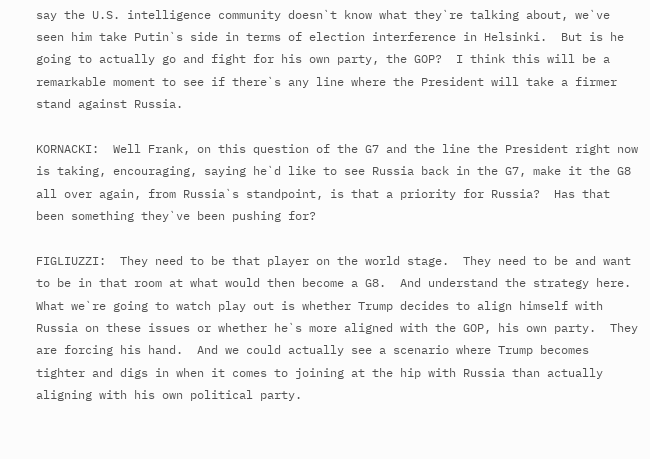say the U.S. intelligence community doesn`t know what they`re talking about, we`ve seen him take Putin`s side in terms of election interference in Helsinki.  But is he going to actually go and fight for his own party, the GOP?  I think this will be a remarkable moment to see if there`s any line where the President will take a firmer stand against Russia.

KORNACKI:  Well Frank, on this question of the G7 and the line the President right now is taking, encouraging, saying he`d like to see Russia back in the G7, make it the G8 all over again, from Russia`s standpoint, is that a priority for Russia?  Has that been something they`ve been pushing for?

FIGLIUZZI:  They need to be that player on the world stage.  They need to be and want to be in that room at what would then become a G8.  And understand the strategy here.  What we`re going to watch play out is whether Trump decides to align himself with Russia on these issues or whether he`s more aligned with the GOP, his own party.  They are forcing his hand.  And we could actually see a scenario where Trump becomes tighter and digs in when it comes to joining at the hip with Russia than actually aligning with his own political party.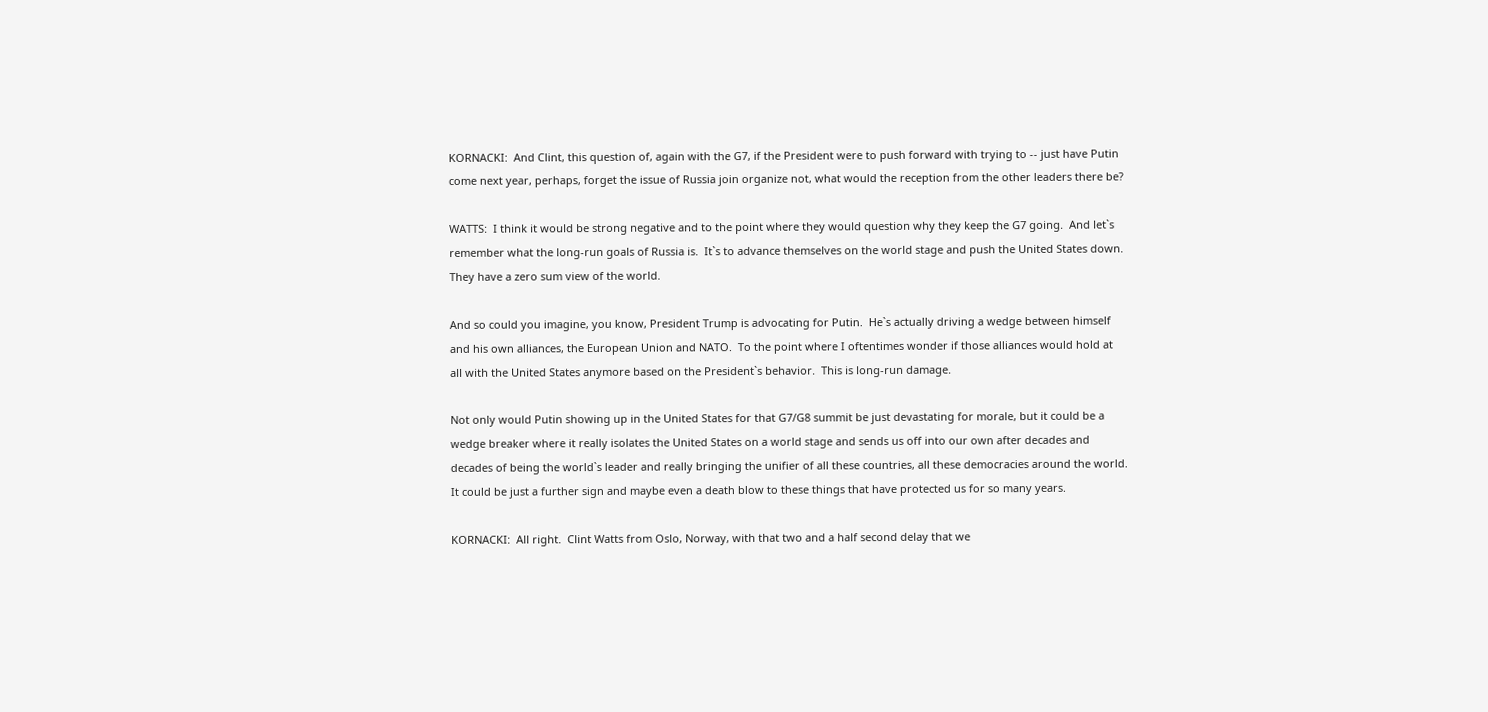KORNACKI:  And Clint, this question of, again with the G7, if the President were to push forward with trying to -- just have Putin come next year, perhaps, forget the issue of Russia join organize not, what would the reception from the other leaders there be?

WATTS:  I think it would be strong negative and to the point where they would question why they keep the G7 going.  And let`s remember what the long-run goals of Russia is.  It`s to advance themselves on the world stage and push the United States down.  They have a zero sum view of the world.

And so could you imagine, you know, President Trump is advocating for Putin.  He`s actually driving a wedge between himself and his own alliances, the European Union and NATO.  To the point where I oftentimes wonder if those alliances would hold at all with the United States anymore based on the President`s behavior.  This is long-run damage.

Not only would Putin showing up in the United States for that G7/G8 summit be just devastating for morale, but it could be a wedge breaker where it really isolates the United States on a world stage and sends us off into our own after decades and decades of being the world`s leader and really bringing the unifier of all these countries, all these democracies around the world.  It could be just a further sign and maybe even a death blow to these things that have protected us for so many years.

KORNACKI:  All right.  Clint Watts from Oslo, Norway, with that two and a half second delay that we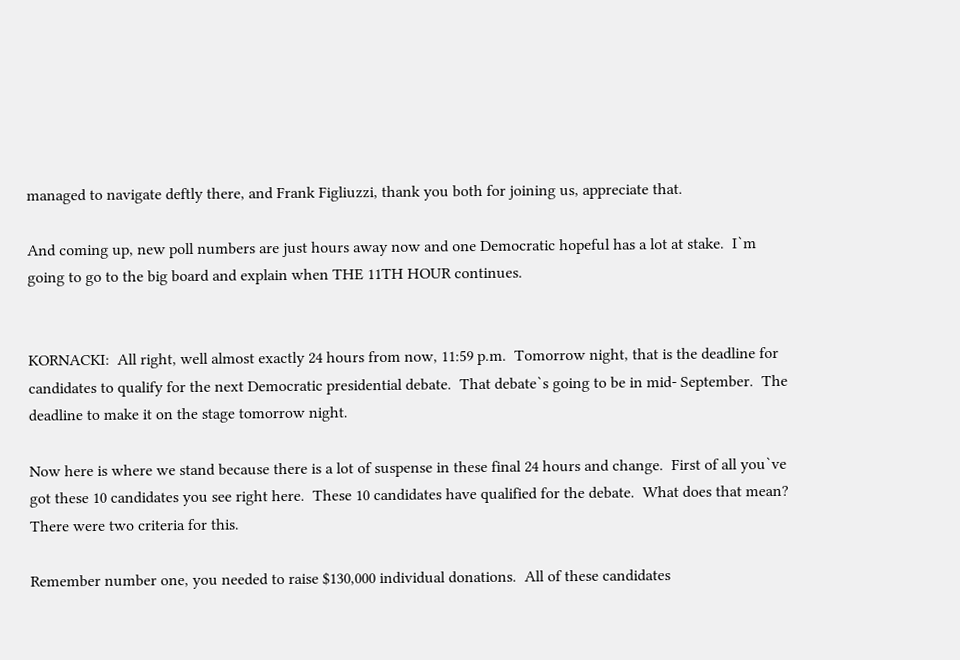managed to navigate deftly there, and Frank Figliuzzi, thank you both for joining us, appreciate that.

And coming up, new poll numbers are just hours away now and one Democratic hopeful has a lot at stake.  I`m going to go to the big board and explain when THE 11TH HOUR continues.


KORNACKI:  All right, well almost exactly 24 hours from now, 11:59 p.m.  Tomorrow night, that is the deadline for candidates to qualify for the next Democratic presidential debate.  That debate`s going to be in mid- September.  The deadline to make it on the stage tomorrow night.

Now here is where we stand because there is a lot of suspense in these final 24 hours and change.  First of all you`ve got these 10 candidates you see right here.  These 10 candidates have qualified for the debate.  What does that mean?  There were two criteria for this.

Remember number one, you needed to raise $130,000 individual donations.  All of these candidates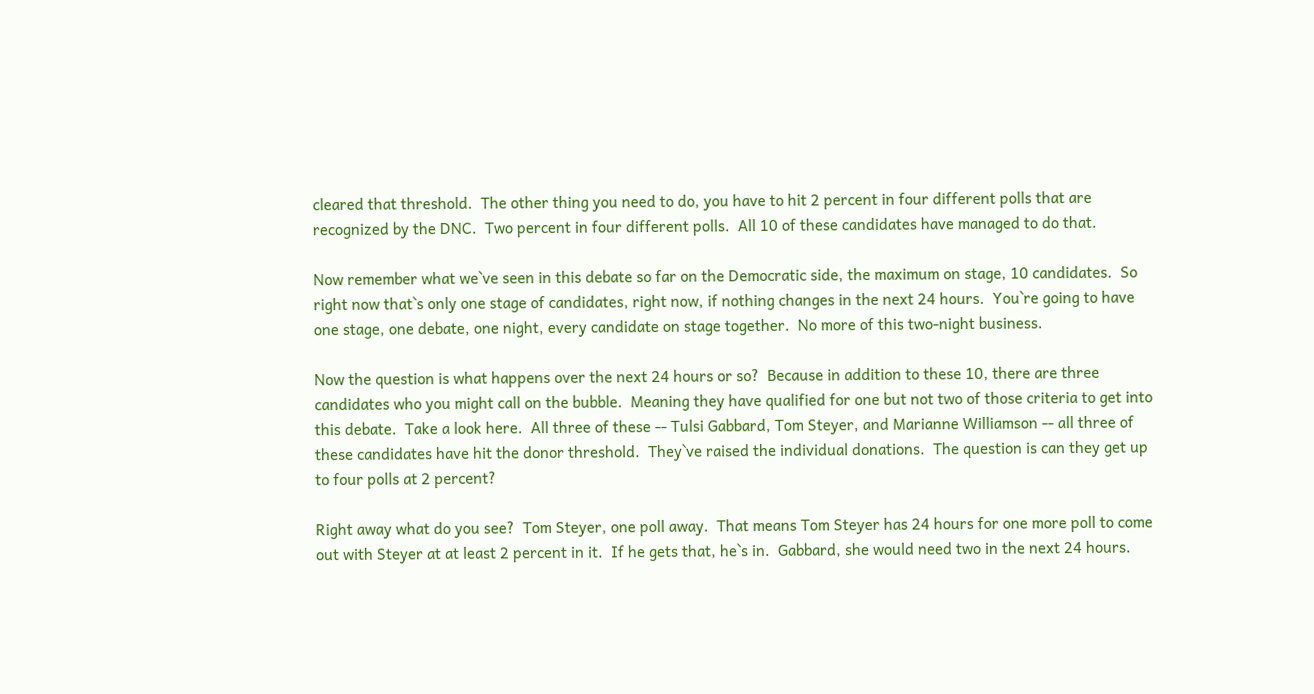cleared that threshold.  The other thing you need to do, you have to hit 2 percent in four different polls that are recognized by the DNC.  Two percent in four different polls.  All 10 of these candidates have managed to do that.

Now remember what we`ve seen in this debate so far on the Democratic side, the maximum on stage, 10 candidates.  So right now that`s only one stage of candidates, right now, if nothing changes in the next 24 hours.  You`re going to have one stage, one debate, one night, every candidate on stage together.  No more of this two-night business.

Now the question is what happens over the next 24 hours or so?  Because in addition to these 10, there are three candidates who you might call on the bubble.  Meaning they have qualified for one but not two of those criteria to get into this debate.  Take a look here.  All three of these -- Tulsi Gabbard, Tom Steyer, and Marianne Williamson -- all three of these candidates have hit the donor threshold.  They`ve raised the individual donations.  The question is can they get up to four polls at 2 percent?

Right away what do you see?  Tom Steyer, one poll away.  That means Tom Steyer has 24 hours for one more poll to come out with Steyer at at least 2 percent in it.  If he gets that, he`s in.  Gabbard, she would need two in the next 24 hours.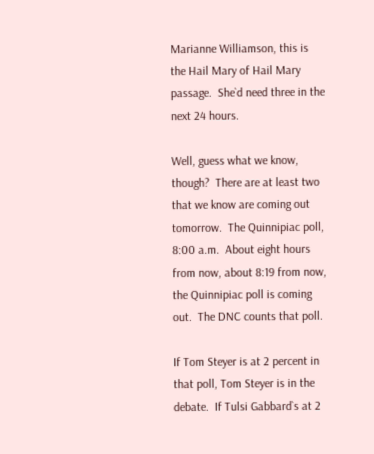Marianne Williamson, this is the Hail Mary of Hail Mary passage.  She`d need three in the next 24 hours.

Well, guess what we know, though?  There are at least two that we know are coming out tomorrow.  The Quinnipiac poll, 8:00 a.m.  About eight hours from now, about 8:19 from now, the Quinnipiac poll is coming out.  The DNC counts that poll.

If Tom Steyer is at 2 percent in that poll, Tom Steyer is in the debate.  If Tulsi Gabbard`s at 2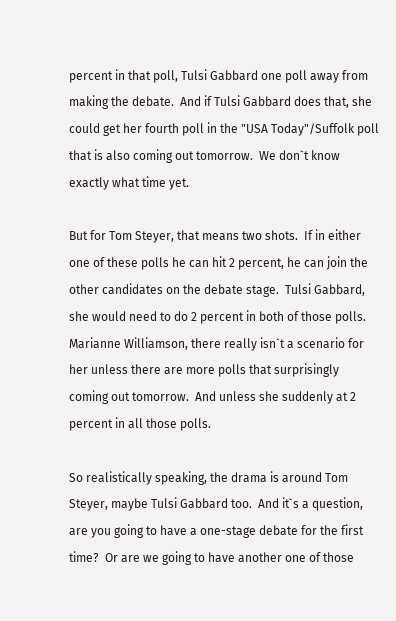percent in that poll, Tulsi Gabbard one poll away from making the debate.  And if Tulsi Gabbard does that, she could get her fourth poll in the "USA Today"/Suffolk poll that is also coming out tomorrow.  We don`t know exactly what time yet.

But for Tom Steyer, that means two shots.  If in either one of these polls he can hit 2 percent, he can join the other candidates on the debate stage.  Tulsi Gabbard, she would need to do 2 percent in both of those polls.  Marianne Williamson, there really isn`t a scenario for her unless there are more polls that surprisingly coming out tomorrow.  And unless she suddenly at 2 percent in all those polls.

So realistically speaking, the drama is around Tom Steyer, maybe Tulsi Gabbard too.  And it`s a question, are you going to have a one-stage debate for the first time?  Or are we going to have another one of those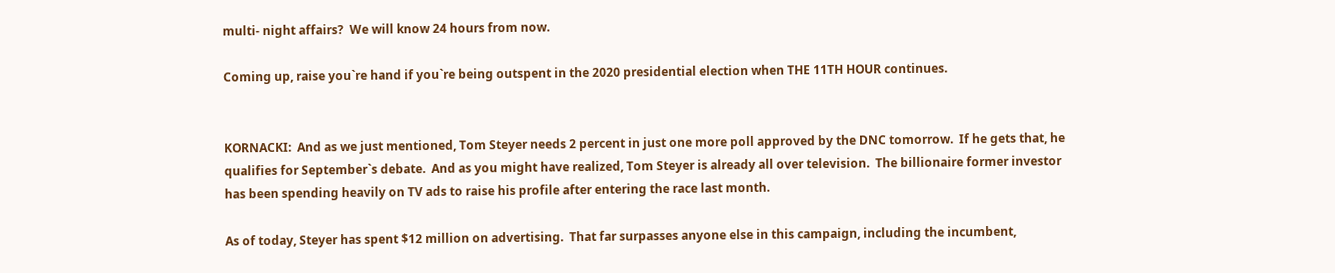multi- night affairs?  We will know 24 hours from now.

Coming up, raise you`re hand if you`re being outspent in the 2020 presidential election when THE 11TH HOUR continues.


KORNACKI:  And as we just mentioned, Tom Steyer needs 2 percent in just one more poll approved by the DNC tomorrow.  If he gets that, he qualifies for September`s debate.  And as you might have realized, Tom Steyer is already all over television.  The billionaire former investor has been spending heavily on TV ads to raise his profile after entering the race last month.

As of today, Steyer has spent $12 million on advertising.  That far surpasses anyone else in this campaign, including the incumbent,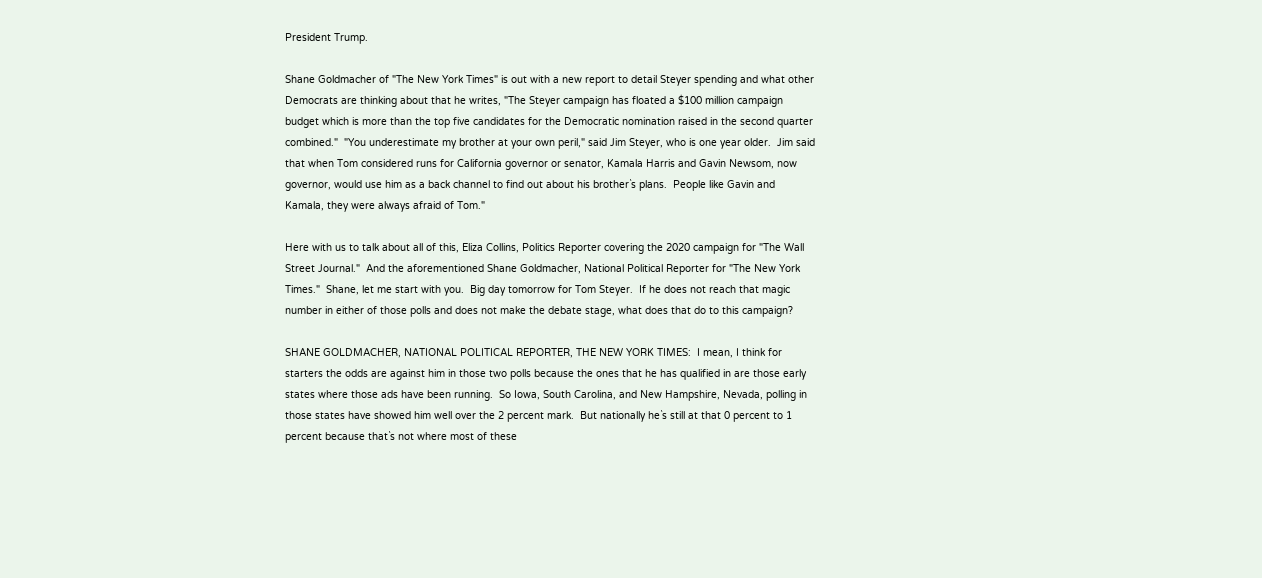President Trump.

Shane Goldmacher of "The New York Times" is out with a new report to detail Steyer spending and what other Democrats are thinking about that he writes, "The Steyer campaign has floated a $100 million campaign budget which is more than the top five candidates for the Democratic nomination raised in the second quarter combined."  "You underestimate my brother at your own peril," said Jim Steyer, who is one year older.  Jim said that when Tom considered runs for California governor or senator, Kamala Harris and Gavin Newsom, now governor, would use him as a back channel to find out about his brother`s plans.  People like Gavin and Kamala, they were always afraid of Tom."

Here with us to talk about all of this, Eliza Collins, Politics Reporter covering the 2020 campaign for "The Wall Street Journal."  And the aforementioned Shane Goldmacher, National Political Reporter for "The New York Times."  Shane, let me start with you.  Big day tomorrow for Tom Steyer.  If he does not reach that magic number in either of those polls and does not make the debate stage, what does that do to this campaign?

SHANE GOLDMACHER, NATIONAL POLITICAL REPORTER, THE NEW YORK TIMES:  I mean, I think for starters the odds are against him in those two polls because the ones that he has qualified in are those early states where those ads have been running.  So Iowa, South Carolina, and New Hampshire, Nevada, polling in those states have showed him well over the 2 percent mark.  But nationally he`s still at that 0 percent to 1 percent because that`s not where most of these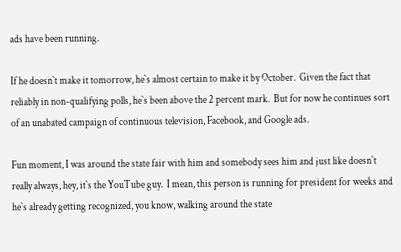ads have been running.

If he doesn`t make it tomorrow, he`s almost certain to make it by October.  Given the fact that reliably in non-qualifying polls, he`s been above the 2 percent mark.  But for now he continues sort of an unabated campaign of continuous television, Facebook, and Google ads.

Fun moment, I was around the state fair with him and somebody sees him and just like doesn`t really always, hey, it`s the YouTube guy.  I mean, this person is running for president for weeks and he`s already getting recognized, you know, walking around the state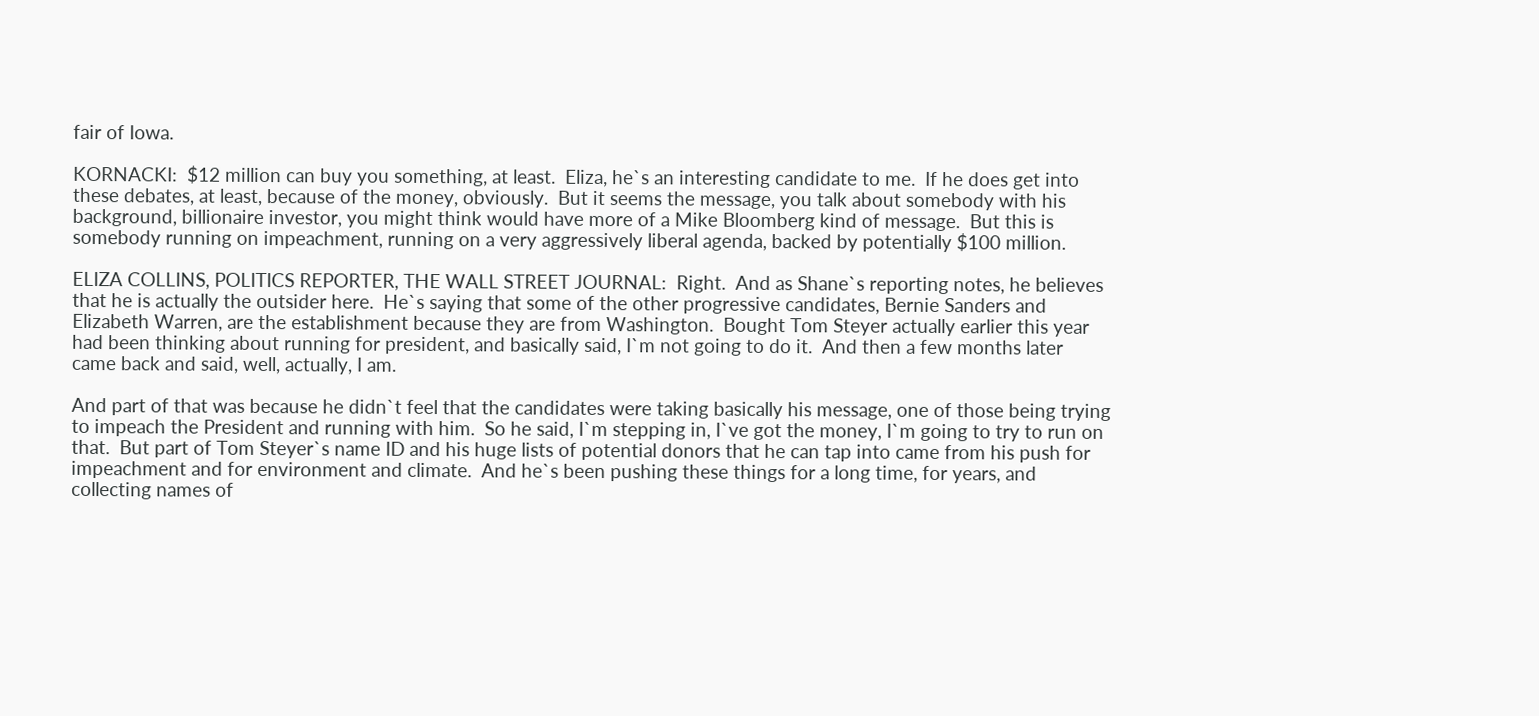fair of Iowa.

KORNACKI:  $12 million can buy you something, at least.  Eliza, he`s an interesting candidate to me.  If he does get into these debates, at least, because of the money, obviously.  But it seems the message, you talk about somebody with his background, billionaire investor, you might think would have more of a Mike Bloomberg kind of message.  But this is somebody running on impeachment, running on a very aggressively liberal agenda, backed by potentially $100 million.

ELIZA COLLINS, POLITICS REPORTER, THE WALL STREET JOURNAL:  Right.  And as Shane`s reporting notes, he believes that he is actually the outsider here.  He`s saying that some of the other progressive candidates, Bernie Sanders and Elizabeth Warren, are the establishment because they are from Washington.  Bought Tom Steyer actually earlier this year had been thinking about running for president, and basically said, I`m not going to do it.  And then a few months later came back and said, well, actually, I am.

And part of that was because he didn`t feel that the candidates were taking basically his message, one of those being trying to impeach the President and running with him.  So he said, I`m stepping in, I`ve got the money, I`m going to try to run on that.  But part of Tom Steyer`s name ID and his huge lists of potential donors that he can tap into came from his push for impeachment and for environment and climate.  And he`s been pushing these things for a long time, for years, and collecting names of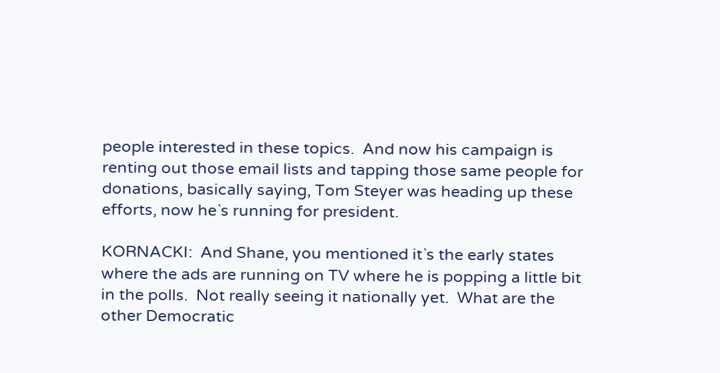people interested in these topics.  And now his campaign is renting out those email lists and tapping those same people for donations, basically saying, Tom Steyer was heading up these efforts, now he`s running for president.

KORNACKI:  And Shane, you mentioned it`s the early states where the ads are running on TV where he is popping a little bit in the polls.  Not really seeing it nationally yet.  What are the other Democratic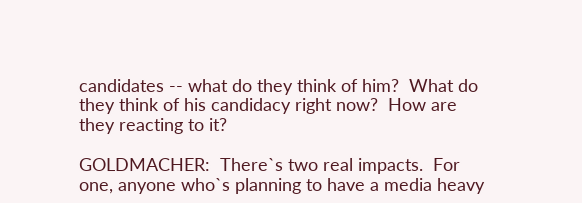candidates -- what do they think of him?  What do they think of his candidacy right now?  How are they reacting to it?

GOLDMACHER:  There`s two real impacts.  For one, anyone who`s planning to have a media heavy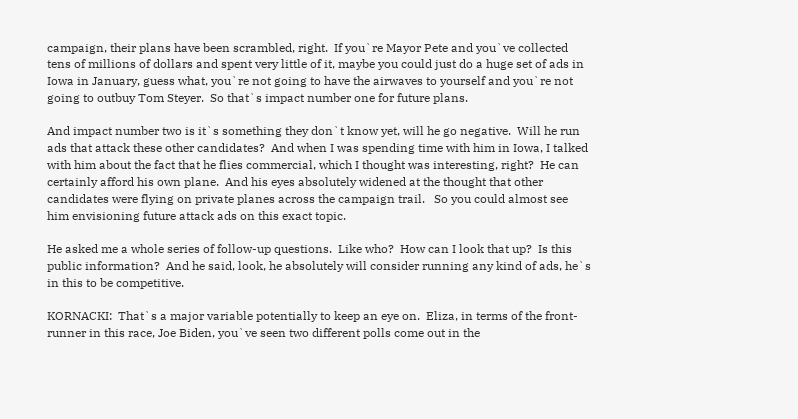campaign, their plans have been scrambled, right.  If you`re Mayor Pete and you`ve collected tens of millions of dollars and spent very little of it, maybe you could just do a huge set of ads in Iowa in January, guess what, you`re not going to have the airwaves to yourself and you`re not going to outbuy Tom Steyer.  So that`s impact number one for future plans.

And impact number two is it`s something they don`t know yet, will he go negative.  Will he run ads that attack these other candidates?  And when I was spending time with him in Iowa, I talked with him about the fact that he flies commercial, which I thought was interesting, right?  He can certainly afford his own plane.  And his eyes absolutely widened at the thought that other candidates were flying on private planes across the campaign trail.   So you could almost see him envisioning future attack ads on this exact topic.

He asked me a whole series of follow-up questions.  Like who?  How can I look that up?  Is this public information?  And he said, look, he absolutely will consider running any kind of ads, he`s in this to be competitive.

KORNACKI:  That`s a major variable potentially to keep an eye on.  Eliza, in terms of the front-runner in this race, Joe Biden, you`ve seen two different polls come out in the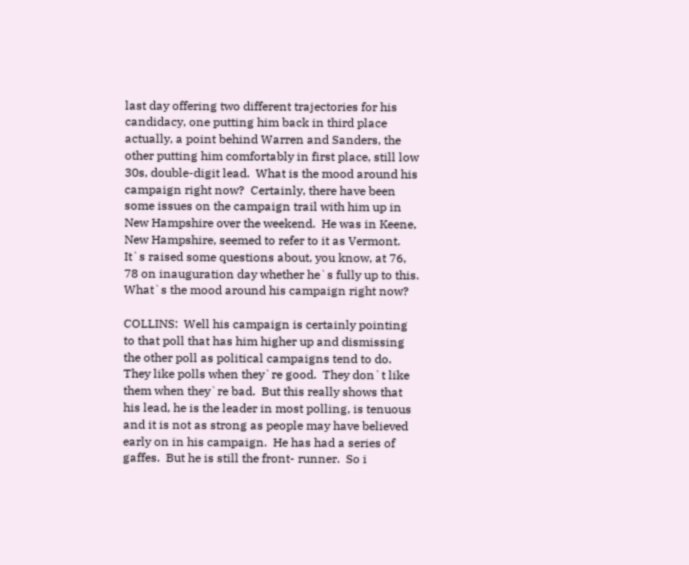last day offering two different trajectories for his candidacy, one putting him back in third place actually, a point behind Warren and Sanders, the other putting him comfortably in first place, still low 30s, double-digit lead.  What is the mood around his campaign right now?  Certainly, there have been some issues on the campaign trail with him up in New Hampshire over the weekend.  He was in Keene, New Hampshire, seemed to refer to it as Vermont.  It`s raised some questions about, you know, at 76, 78 on inauguration day whether he`s fully up to this.  What`s the mood around his campaign right now?

COLLINS:  Well his campaign is certainly pointing to that poll that has him higher up and dismissing the other poll as political campaigns tend to do.  They like polls when they`re good.  They don`t like them when they`re bad.  But this really shows that his lead, he is the leader in most polling, is tenuous and it is not as strong as people may have believed early on in his campaign.  He has had a series of gaffes.  But he is still the front- runner.  So i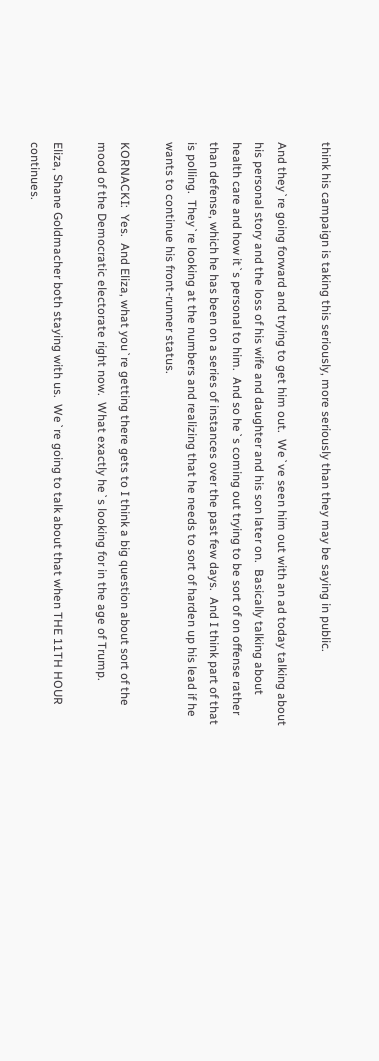think his campaign is taking this seriously, more seriously than they may be saying in public.

And they`re going forward and trying to get him out.  We`ve seen him out with an ad today talking about his personal story and the loss of his wife and daughter and his son later on.  Basically talking about health care and how it`s personal to him.  And so he`s coming out trying to be sort of on offense rather than defense, which he has been on a series of instances over the past few days.  And I think part of that is polling.  They`re looking at the numbers and realizing that he needs to sort of harden up his lead if he wants to continue his front-runner status.

KORNACKI:  Yes.  And Eliza, what you`re getting there gets to I think a big question about sort of the mood of the Democratic electorate right now.  What exactly he`s looking for in the age of Trump.

Eliza, Shane Goldmacher both staying with us.  We`re going to talk about that when THE 11TH HOUR continues.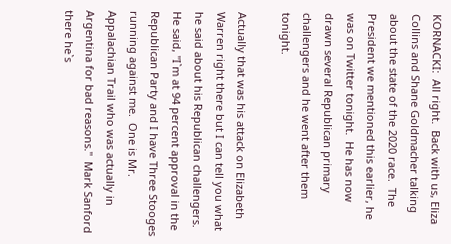KORNACKI:  All right.  Back with us, Eliza Collins and Shane Goldmacher talking about the state of the 2020 race.  The President we mentioned this earlier, he was on Twitter tonight.  He has now drawn several Republican primary challengers and he went after them tonight.

Actually that was his attack on Elizabeth Warren right there but I can tell you what he said about his Republican challengers.  He said, "I`m at 94 percent approval in the Republican Party and I have Three Stooges running against me.  One is Mr. Appalachian Trail who was actually in Argentina for bad reasons."  Mark Sanford there he`s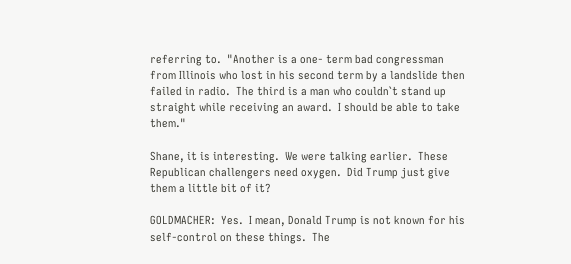referring to.  "Another is a one- term bad congressman from Illinois who lost in his second term by a landslide then failed in radio.  The third is a man who couldn`t stand up straight while receiving an award.  I should be able to take them."

Shane, it is interesting.  We were talking earlier.  These Republican challengers need oxygen.  Did Trump just give them a little bit of it?

GOLDMACHER:  Yes.  I mean, Donald Trump is not known for his self-control on these things.  The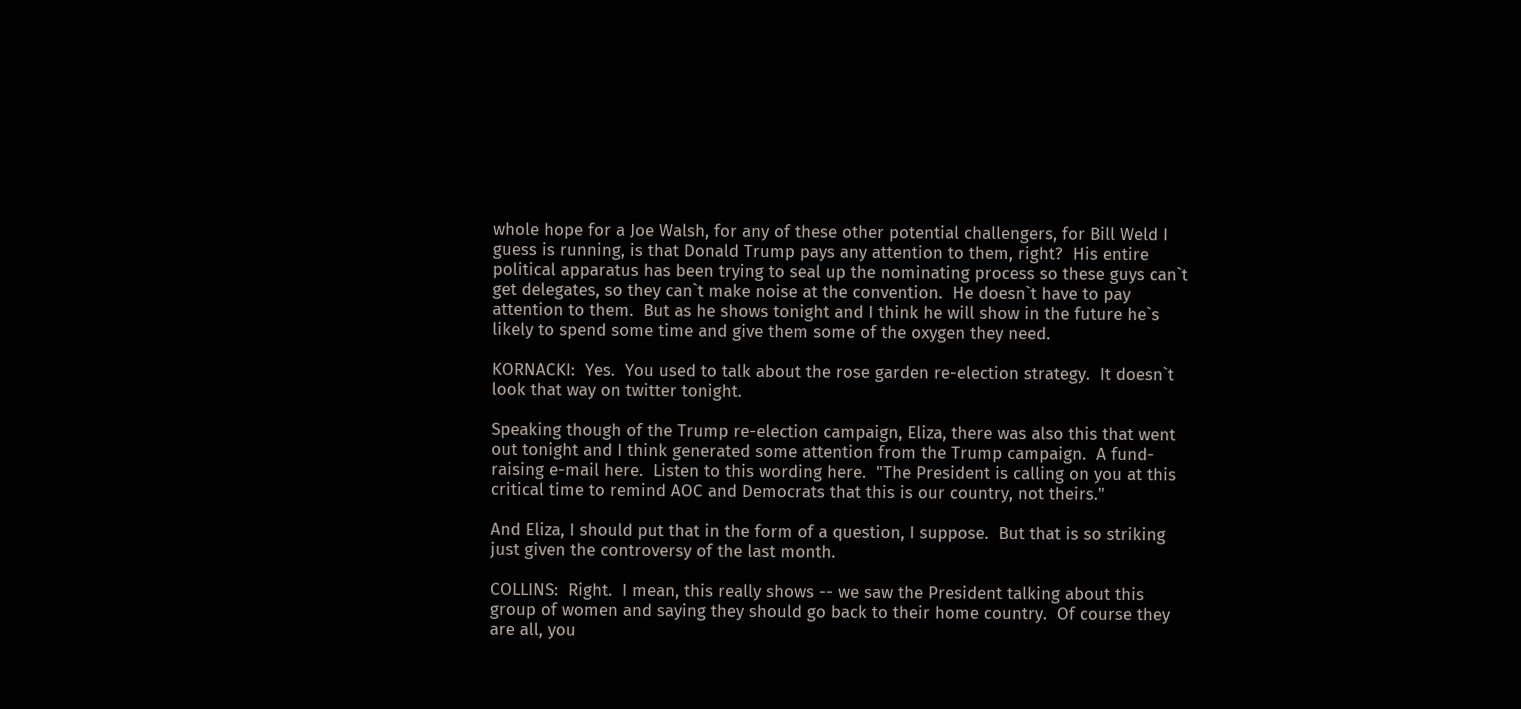whole hope for a Joe Walsh, for any of these other potential challengers, for Bill Weld I guess is running, is that Donald Trump pays any attention to them, right?  His entire political apparatus has been trying to seal up the nominating process so these guys can`t get delegates, so they can`t make noise at the convention.  He doesn`t have to pay attention to them.  But as he shows tonight and I think he will show in the future he`s likely to spend some time and give them some of the oxygen they need.

KORNACKI:  Yes.  You used to talk about the rose garden re-election strategy.  It doesn`t look that way on twitter tonight.

Speaking though of the Trump re-election campaign, Eliza, there was also this that went out tonight and I think generated some attention from the Trump campaign.  A fund-raising e-mail here.  Listen to this wording here.  "The President is calling on you at this critical time to remind AOC and Democrats that this is our country, not theirs."

And Eliza, I should put that in the form of a question, I suppose.  But that is so striking just given the controversy of the last month.

COLLINS:  Right.  I mean, this really shows -- we saw the President talking about this group of women and saying they should go back to their home country.  Of course they are all, you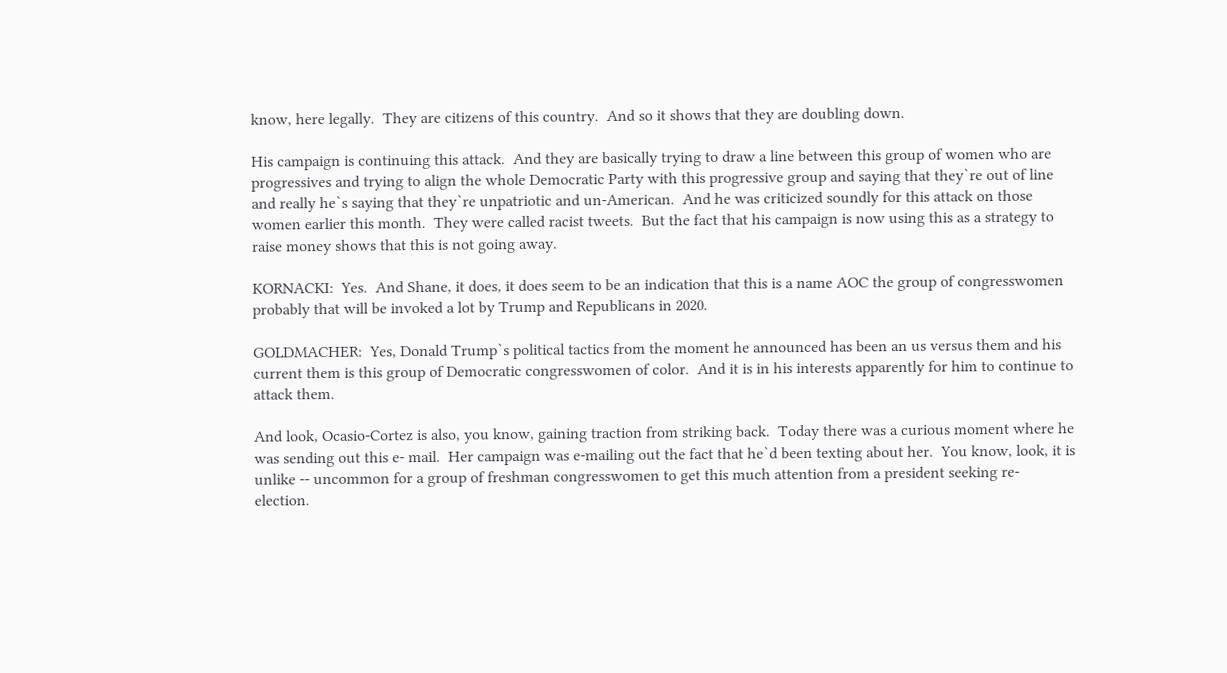know, here legally.  They are citizens of this country.  And so it shows that they are doubling down.

His campaign is continuing this attack.  And they are basically trying to draw a line between this group of women who are progressives and trying to align the whole Democratic Party with this progressive group and saying that they`re out of line and really he`s saying that they`re unpatriotic and un-American.  And he was criticized soundly for this attack on those women earlier this month.  They were called racist tweets.  But the fact that his campaign is now using this as a strategy to raise money shows that this is not going away.

KORNACKI:  Yes.  And Shane, it does, it does seem to be an indication that this is a name AOC the group of congresswomen probably that will be invoked a lot by Trump and Republicans in 2020.

GOLDMACHER:  Yes, Donald Trump`s political tactics from the moment he announced has been an us versus them and his current them is this group of Democratic congresswomen of color.  And it is in his interests apparently for him to continue to attack them.

And look, Ocasio-Cortez is also, you know, gaining traction from striking back.  Today there was a curious moment where he was sending out this e- mail.  Her campaign was e-mailing out the fact that he`d been texting about her.  You know, look, it is unlike -- uncommon for a group of freshman congresswomen to get this much attention from a president seeking re- election.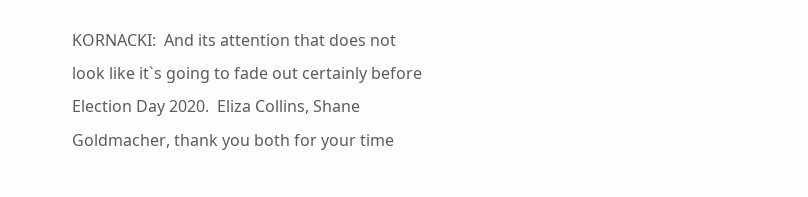KORNACKI:  And its attention that does not look like it`s going to fade out certainly before Election Day 2020.  Eliza Collins, Shane Goldmacher, thank you both for your time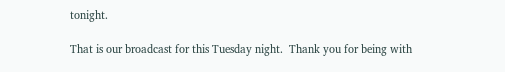tonight.

That is our broadcast for this Tuesday night.  Thank you for being with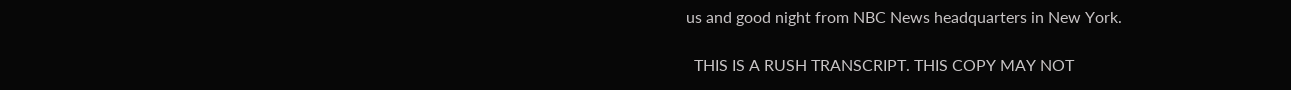us and good night from NBC News headquarters in New York.

  THIS IS A RUSH TRANSCRIPT. THIS COPY MAY NOT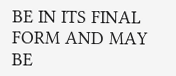BE IN ITS FINAL FORM AND MAY BE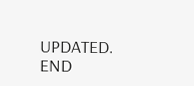UPDATED.                                                                                                     END